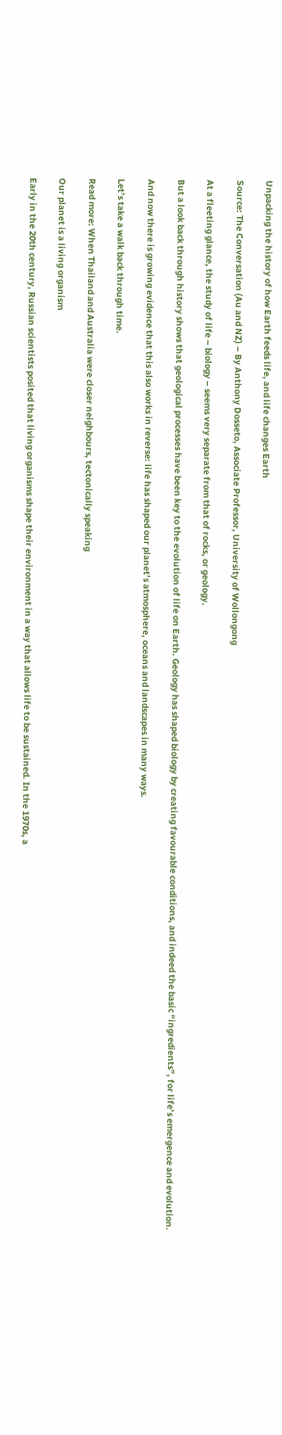Unpacking the history of how Earth feeds life, and life changes Earth

Source: The Conversation (Au and NZ) – By Anthony Dosseto, Associate Professor, University of Wollongong

At a fleeting glance, the study of life – biology – seems very separate from that of rocks, or geology.

But a look back through history shows that geological processes have been key to the evolution of life on Earth. Geology has shaped biology by creating favourable conditions, and indeed the basic “ingredients”, for life’s emergence and evolution.

And now there is growing evidence that this also works in reverse: life has shaped our planet’s atmosphere, oceans and landscapes in many ways.

Let’s take a walk back through time.

Read more: When Thailand and Australia were closer neighbours, tectonically speaking

Our planet is a living organism

Early in the 20th century, Russian scientists posited that living organisms shape their environment in a way that allows life to be sustained. In the 1970s, a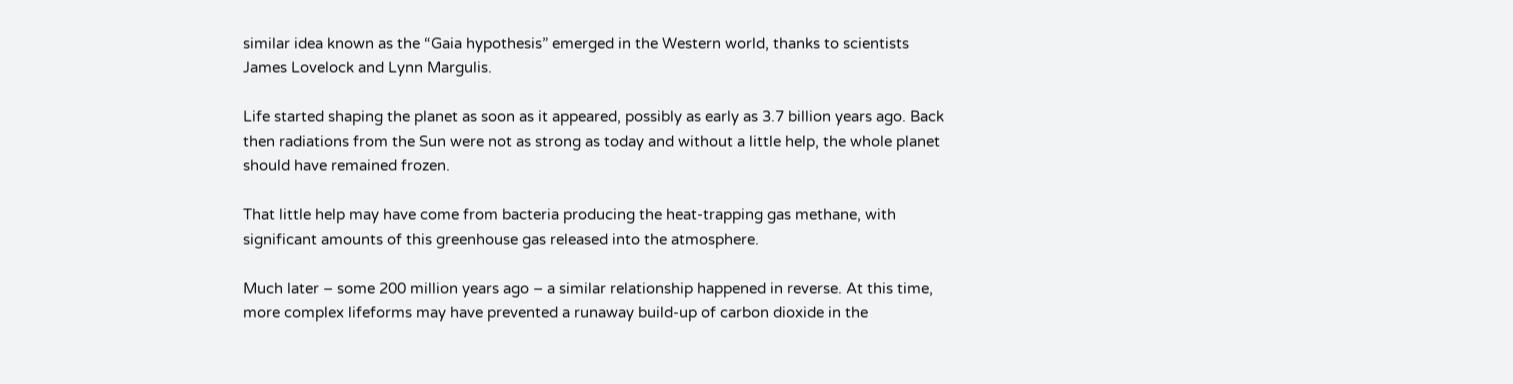similar idea known as the “Gaia hypothesis” emerged in the Western world, thanks to scientists James Lovelock and Lynn Margulis.

Life started shaping the planet as soon as it appeared, possibly as early as 3.7 billion years ago. Back then radiations from the Sun were not as strong as today and without a little help, the whole planet should have remained frozen.

That little help may have come from bacteria producing the heat-trapping gas methane, with significant amounts of this greenhouse gas released into the atmosphere.

Much later – some 200 million years ago – a similar relationship happened in reverse. At this time, more complex lifeforms may have prevented a runaway build-up of carbon dioxide in the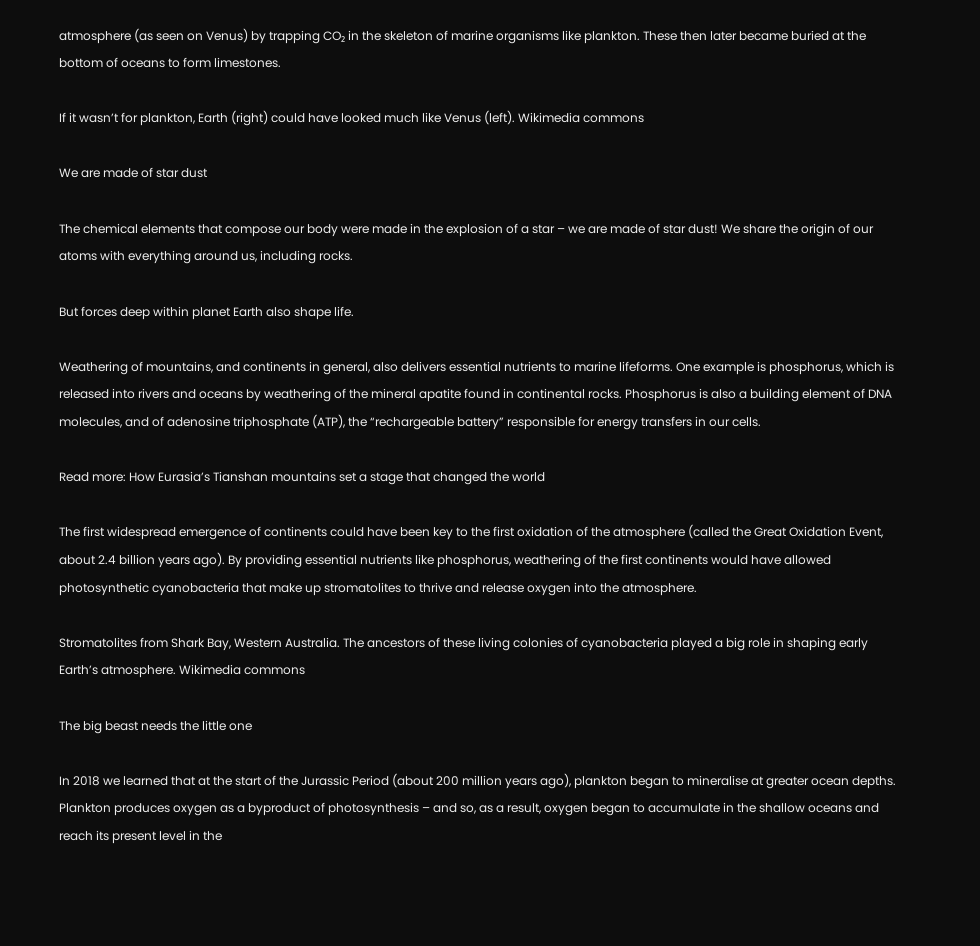atmosphere (as seen on Venus) by trapping CO₂ in the skeleton of marine organisms like plankton. These then later became buried at the bottom of oceans to form limestones.

If it wasn’t for plankton, Earth (right) could have looked much like Venus (left). Wikimedia commons

We are made of star dust

The chemical elements that compose our body were made in the explosion of a star – we are made of star dust! We share the origin of our atoms with everything around us, including rocks.

But forces deep within planet Earth also shape life.

Weathering of mountains, and continents in general, also delivers essential nutrients to marine lifeforms. One example is phosphorus, which is released into rivers and oceans by weathering of the mineral apatite found in continental rocks. Phosphorus is also a building element of DNA molecules, and of adenosine triphosphate (ATP), the “rechargeable battery” responsible for energy transfers in our cells.

Read more: How Eurasia’s Tianshan mountains set a stage that changed the world

The first widespread emergence of continents could have been key to the first oxidation of the atmosphere (called the Great Oxidation Event, about 2.4 billion years ago). By providing essential nutrients like phosphorus, weathering of the first continents would have allowed photosynthetic cyanobacteria that make up stromatolites to thrive and release oxygen into the atmosphere.

Stromatolites from Shark Bay, Western Australia. The ancestors of these living colonies of cyanobacteria played a big role in shaping early Earth’s atmosphere. Wikimedia commons

The big beast needs the little one

In 2018 we learned that at the start of the Jurassic Period (about 200 million years ago), plankton began to mineralise at greater ocean depths. Plankton produces oxygen as a byproduct of photosynthesis – and so, as a result, oxygen began to accumulate in the shallow oceans and reach its present level in the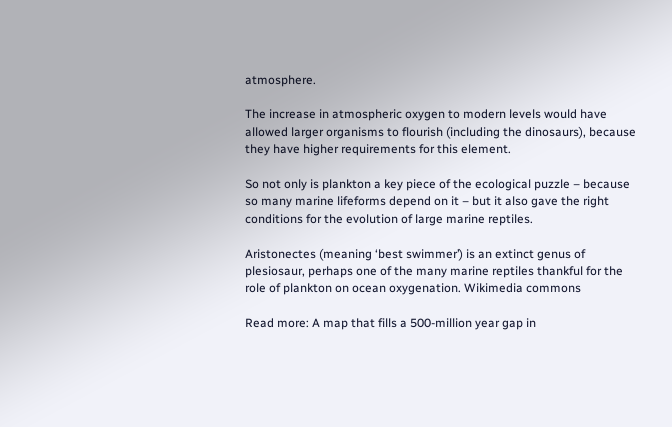atmosphere.

The increase in atmospheric oxygen to modern levels would have allowed larger organisms to flourish (including the dinosaurs), because they have higher requirements for this element.

So not only is plankton a key piece of the ecological puzzle – because so many marine lifeforms depend on it – but it also gave the right conditions for the evolution of large marine reptiles.

Aristonectes (meaning ‘best swimmer’) is an extinct genus of plesiosaur, perhaps one of the many marine reptiles thankful for the role of plankton on ocean oxygenation. Wikimedia commons

Read more: A map that fills a 500-million year gap in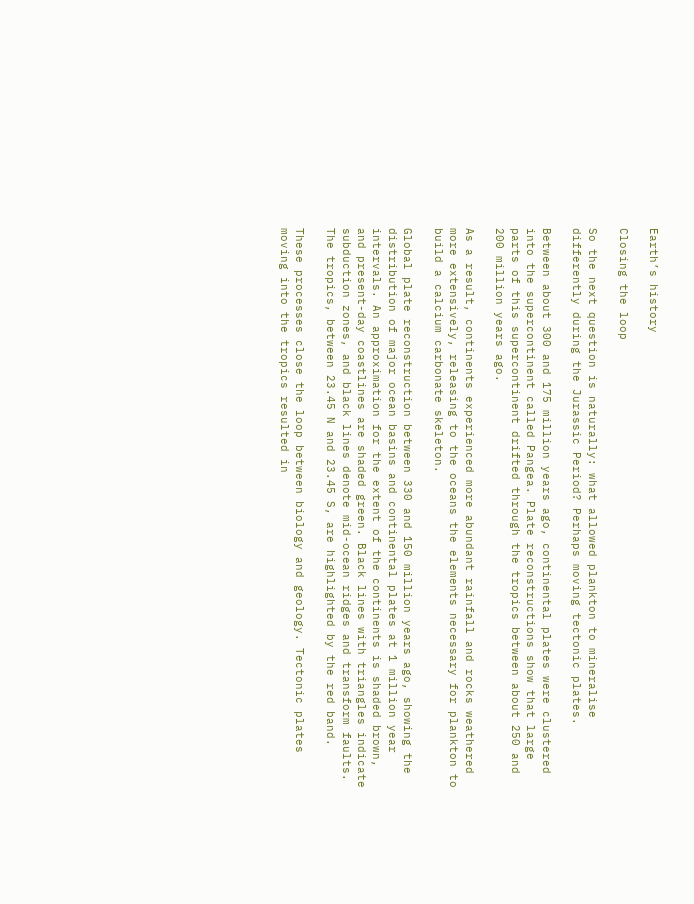Earth’s history

Closing the loop

So the next question is naturally: what allowed plankton to mineralise differently during the Jurassic Period? Perhaps moving tectonic plates.

Between about 300 and 175 million years ago, continental plates were clustered into the supercontinent called Pangea. Plate reconstructions show that large parts of this supercontinent drifted through the tropics between about 250 and 200 million years ago.

As a result, continents experienced more abundant rainfall and rocks weathered more extensively, releasing to the oceans the elements necessary for plankton to build a calcium carbonate skeleton.

Global plate reconstruction between 330 and 150 million years ago, showing the distribution of major ocean basins and continental plates at 1 million year intervals. An approximation for the extent of the continents is shaded brown, and present-day coastlines are shaded green. Black lines with triangles indicate subduction zones, and black lines denote mid-ocean ridges and transform faults. The tropics, between 23.45 N and 23.45 S, are highlighted by the red band.

These processes close the loop between biology and geology. Tectonic plates moving into the tropics resulted in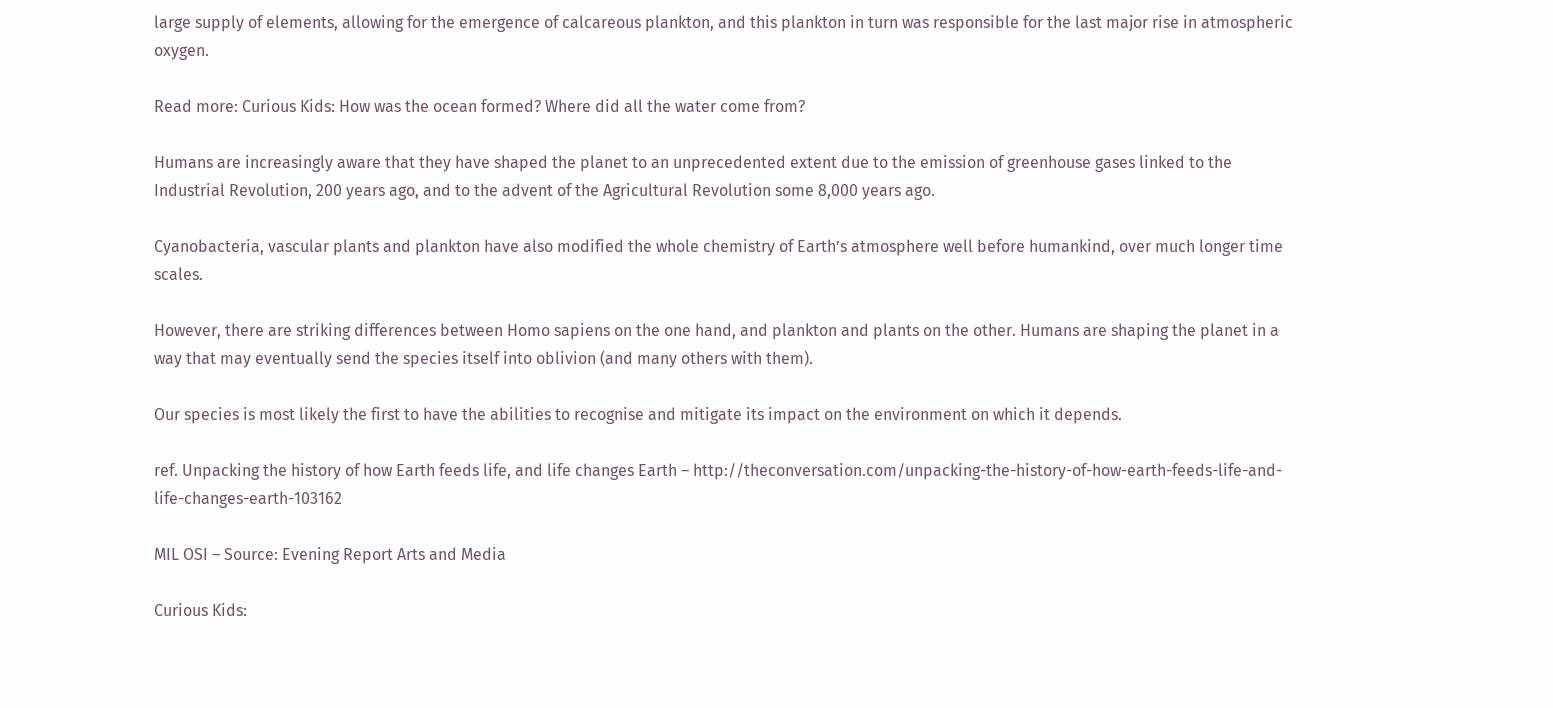large supply of elements, allowing for the emergence of calcareous plankton, and this plankton in turn was responsible for the last major rise in atmospheric oxygen.

Read more: Curious Kids: How was the ocean formed? Where did all the water come from?

Humans are increasingly aware that they have shaped the planet to an unprecedented extent due to the emission of greenhouse gases linked to the Industrial Revolution, 200 years ago, and to the advent of the Agricultural Revolution some 8,000 years ago.

Cyanobacteria, vascular plants and plankton have also modified the whole chemistry of Earth’s atmosphere well before humankind, over much longer time scales.

However, there are striking differences between Homo sapiens on the one hand, and plankton and plants on the other. Humans are shaping the planet in a way that may eventually send the species itself into oblivion (and many others with them).

Our species is most likely the first to have the abilities to recognise and mitigate its impact on the environment on which it depends.

ref. Unpacking the history of how Earth feeds life, and life changes Earth – http://theconversation.com/unpacking-the-history-of-how-earth-feeds-life-and-life-changes-earth-103162

MIL OSI – Source: Evening Report Arts and Media

Curious Kids: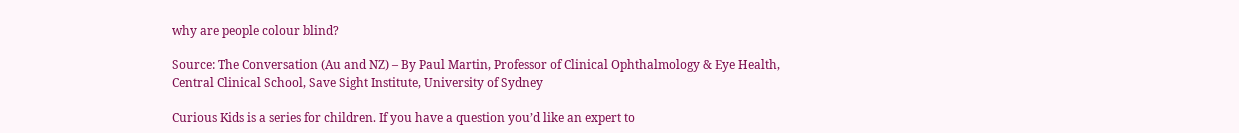why are people colour blind?

Source: The Conversation (Au and NZ) – By Paul Martin, Professor of Clinical Ophthalmology & Eye Health, Central Clinical School, Save Sight Institute, University of Sydney

Curious Kids is a series for children. If you have a question you’d like an expert to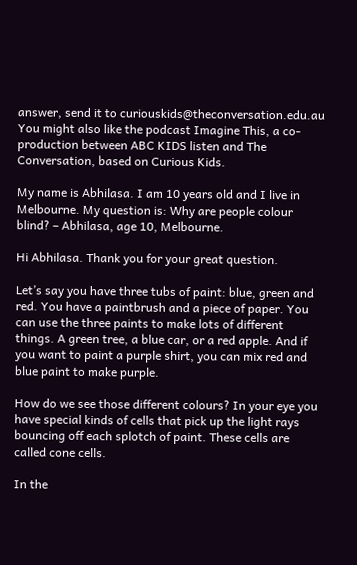answer, send it to curiouskids@theconversation.edu.au You might also like the podcast Imagine This, a co-production between ABC KIDS listen and The Conversation, based on Curious Kids.

My name is Abhilasa. I am 10 years old and I live in Melbourne. My question is: Why are people colour blind? – Abhilasa, age 10, Melbourne.

Hi Abhilasa. Thank you for your great question.

Let’s say you have three tubs of paint: blue, green and red. You have a paintbrush and a piece of paper. You can use the three paints to make lots of different things. A green tree, a blue car, or a red apple. And if you want to paint a purple shirt, you can mix red and blue paint to make purple.

How do we see those different colours? In your eye you have special kinds of cells that pick up the light rays bouncing off each splotch of paint. These cells are called cone cells.

In the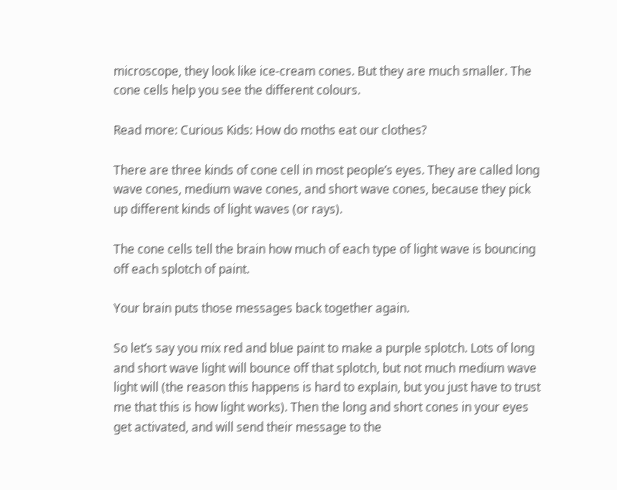microscope, they look like ice-cream cones. But they are much smaller. The cone cells help you see the different colours.

Read more: Curious Kids: How do moths eat our clothes?

There are three kinds of cone cell in most people’s eyes. They are called long wave cones, medium wave cones, and short wave cones, because they pick up different kinds of light waves (or rays).

The cone cells tell the brain how much of each type of light wave is bouncing off each splotch of paint.

Your brain puts those messages back together again.

So let’s say you mix red and blue paint to make a purple splotch. Lots of long and short wave light will bounce off that splotch, but not much medium wave light will (the reason this happens is hard to explain, but you just have to trust me that this is how light works). Then the long and short cones in your eyes get activated, and will send their message to the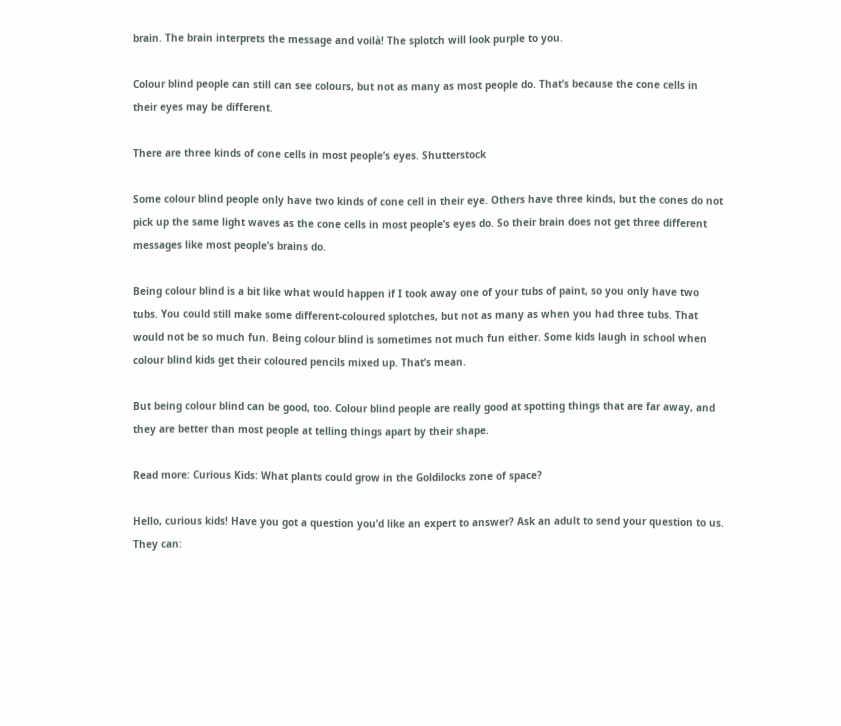brain. The brain interprets the message and voilà! The splotch will look purple to you.

Colour blind people can still can see colours, but not as many as most people do. That’s because the cone cells in their eyes may be different.

There are three kinds of cone cells in most people’s eyes. Shutterstock

Some colour blind people only have two kinds of cone cell in their eye. Others have three kinds, but the cones do not pick up the same light waves as the cone cells in most people’s eyes do. So their brain does not get three different messages like most people’s brains do.

Being colour blind is a bit like what would happen if I took away one of your tubs of paint, so you only have two tubs. You could still make some different-coloured splotches, but not as many as when you had three tubs. That would not be so much fun. Being colour blind is sometimes not much fun either. Some kids laugh in school when colour blind kids get their coloured pencils mixed up. That’s mean.

But being colour blind can be good, too. Colour blind people are really good at spotting things that are far away, and they are better than most people at telling things apart by their shape.

Read more: Curious Kids: What plants could grow in the Goldilocks zone of space?

Hello, curious kids! Have you got a question you’d like an expert to answer? Ask an adult to send your question to us. They can: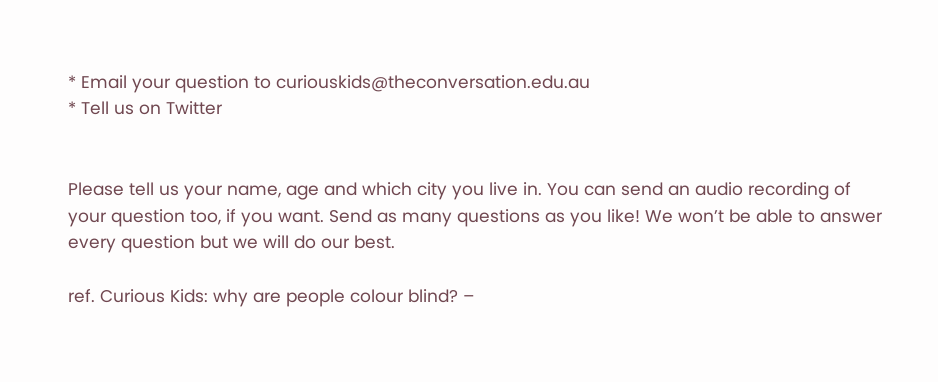* Email your question to curiouskids@theconversation.edu.au
* Tell us on Twitter


Please tell us your name, age and which city you live in. You can send an audio recording of your question too, if you want. Send as many questions as you like! We won’t be able to answer every question but we will do our best.

ref. Curious Kids: why are people colour blind? –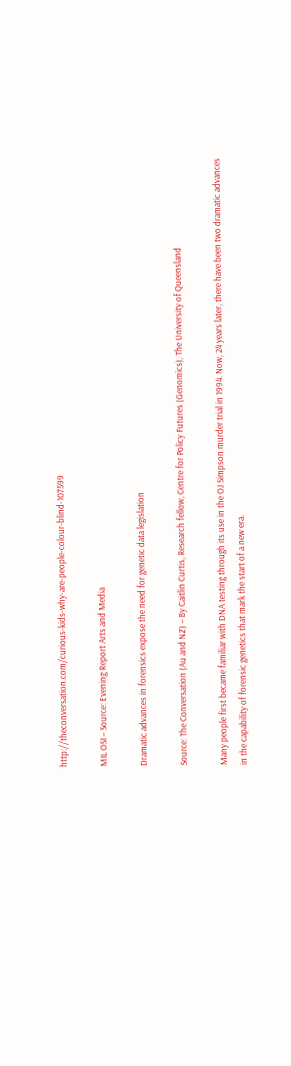http://theconversation.com/curious-kids-why-are-people-colour-blind-107599

MIL OSI – Source: Evening Report Arts and Media

Dramatic advances in forensics expose the need for genetic data legislation

Source: The Conversation (Au and NZ) – By Caitlin Curtis, Research fellow, Centre for Policy Futures (Genomics), The University of Queensland

Many people first became familiar with DNA testing through its use in the OJ Simpson murder trial in 1994. Now, 24 years later, there have been two dramatic advances in the capability of forensic genetics that mark the start of a new era.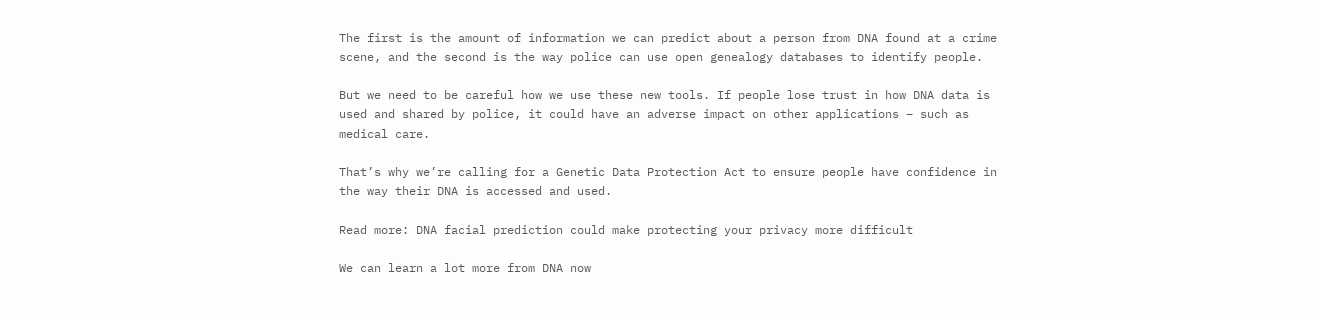The first is the amount of information we can predict about a person from DNA found at a crime scene, and the second is the way police can use open genealogy databases to identify people.

But we need to be careful how we use these new tools. If people lose trust in how DNA data is used and shared by police, it could have an adverse impact on other applications – such as medical care.

That’s why we’re calling for a Genetic Data Protection Act to ensure people have confidence in the way their DNA is accessed and used.

Read more: DNA facial prediction could make protecting your privacy more difficult

We can learn a lot more from DNA now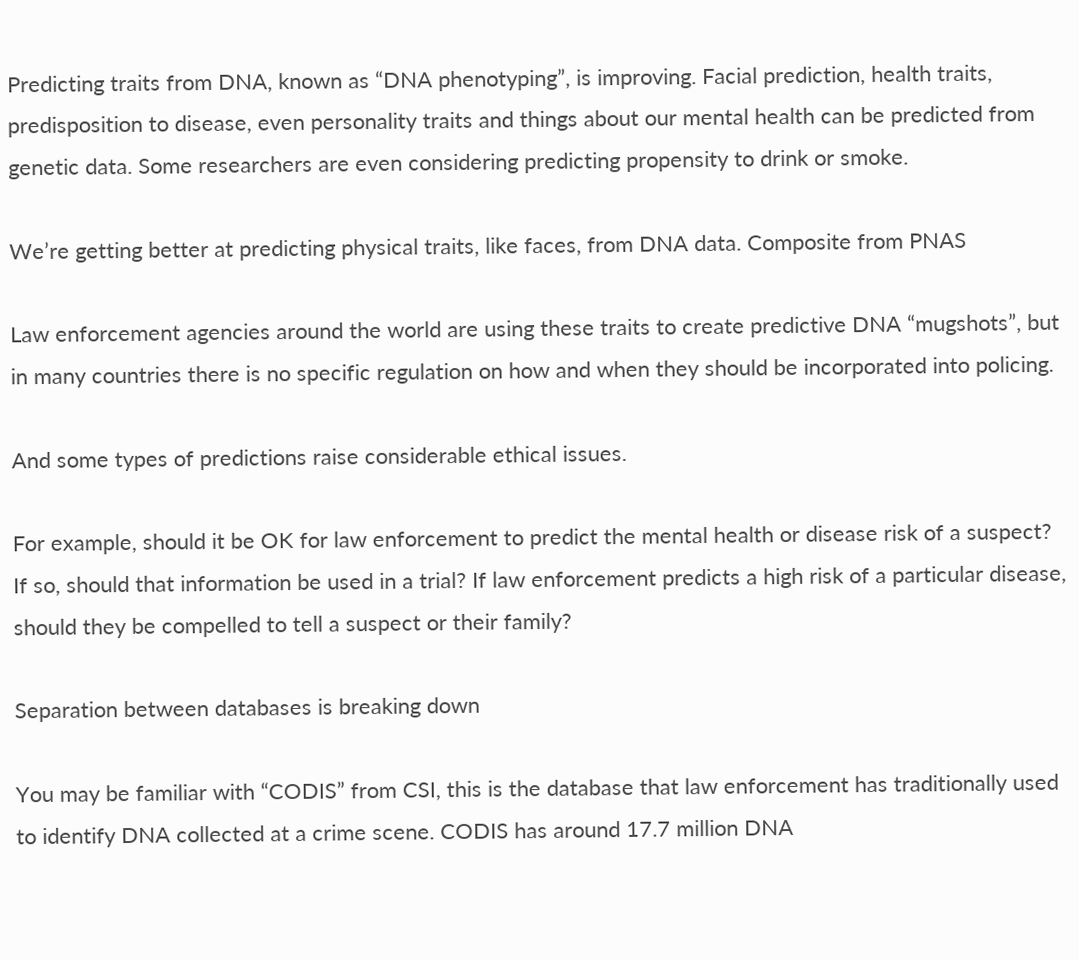Predicting traits from DNA, known as “DNA phenotyping”, is improving. Facial prediction, health traits, predisposition to disease, even personality traits and things about our mental health can be predicted from genetic data. Some researchers are even considering predicting propensity to drink or smoke.

We’re getting better at predicting physical traits, like faces, from DNA data. Composite from PNAS

Law enforcement agencies around the world are using these traits to create predictive DNA “mugshots”, but in many countries there is no specific regulation on how and when they should be incorporated into policing.

And some types of predictions raise considerable ethical issues.

For example, should it be OK for law enforcement to predict the mental health or disease risk of a suspect? If so, should that information be used in a trial? If law enforcement predicts a high risk of a particular disease, should they be compelled to tell a suspect or their family?

Separation between databases is breaking down

You may be familiar with “CODIS” from CSI, this is the database that law enforcement has traditionally used to identify DNA collected at a crime scene. CODIS has around 17.7 million DNA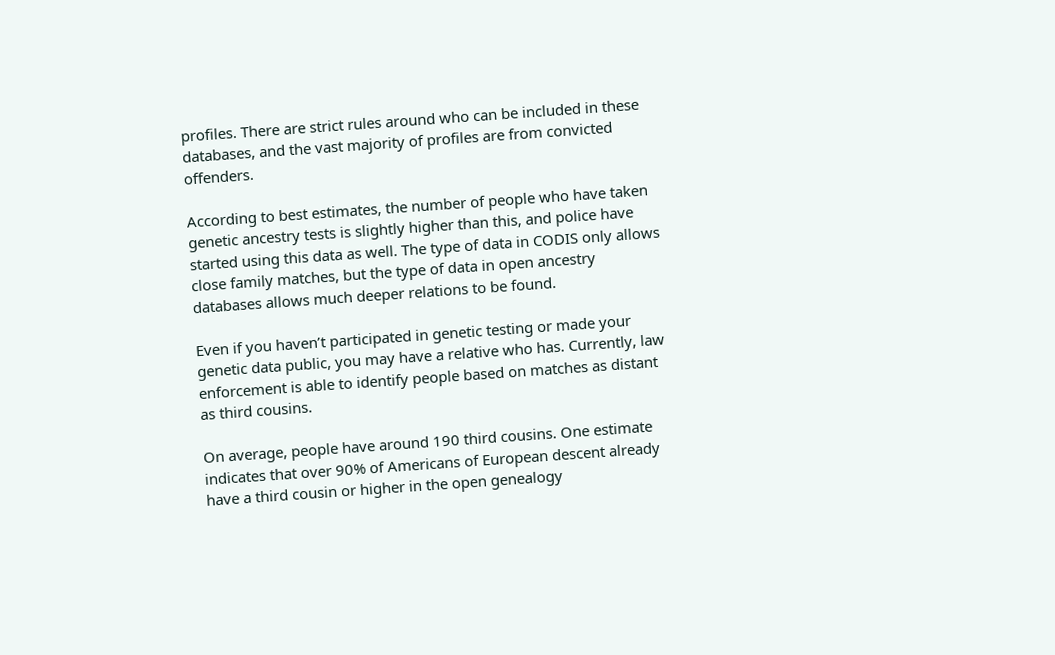profiles. There are strict rules around who can be included in these databases, and the vast majority of profiles are from convicted offenders.

According to best estimates, the number of people who have taken genetic ancestry tests is slightly higher than this, and police have started using this data as well. The type of data in CODIS only allows close family matches, but the type of data in open ancestry databases allows much deeper relations to be found.

Even if you haven’t participated in genetic testing or made your genetic data public, you may have a relative who has. Currently, law enforcement is able to identify people based on matches as distant as third cousins.

On average, people have around 190 third cousins. One estimate indicates that over 90% of Americans of European descent already have a third cousin or higher in the open genealogy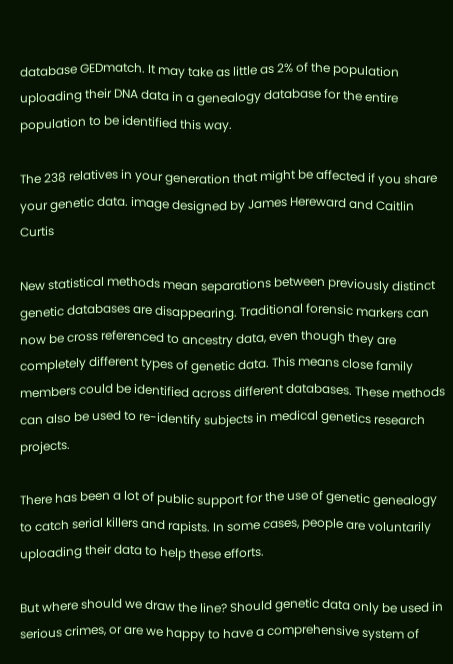database GEDmatch. It may take as little as 2% of the population uploading their DNA data in a genealogy database for the entire population to be identified this way.

The 238 relatives in your generation that might be affected if you share your genetic data. image designed by James Hereward and Caitlin Curtis

New statistical methods mean separations between previously distinct genetic databases are disappearing. Traditional forensic markers can now be cross referenced to ancestry data, even though they are completely different types of genetic data. This means close family members could be identified across different databases. These methods can also be used to re-identify subjects in medical genetics research projects.

There has been a lot of public support for the use of genetic genealogy to catch serial killers and rapists. In some cases, people are voluntarily uploading their data to help these efforts.

But where should we draw the line? Should genetic data only be used in serious crimes, or are we happy to have a comprehensive system of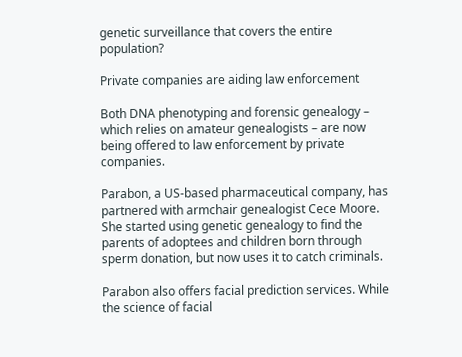genetic surveillance that covers the entire population?

Private companies are aiding law enforcement

Both DNA phenotyping and forensic genealogy – which relies on amateur genealogists – are now being offered to law enforcement by private companies.

Parabon, a US-based pharmaceutical company, has partnered with armchair genealogist Cece Moore. She started using genetic genealogy to find the parents of adoptees and children born through sperm donation, but now uses it to catch criminals.

Parabon also offers facial prediction services. While the science of facial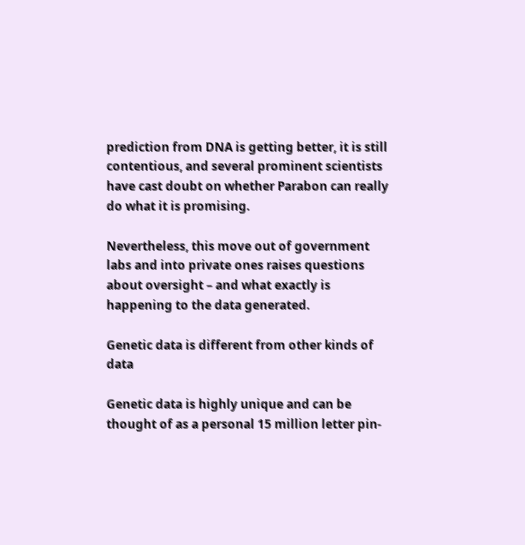prediction from DNA is getting better, it is still contentious, and several prominent scientists have cast doubt on whether Parabon can really do what it is promising.

Nevertheless, this move out of government labs and into private ones raises questions about oversight – and what exactly is happening to the data generated.

Genetic data is different from other kinds of data

Genetic data is highly unique and can be thought of as a personal 15 million letter pin-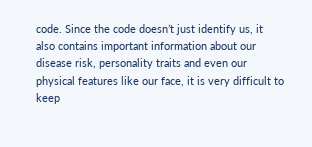code. Since the code doesn’t just identify us, it also contains important information about our disease risk, personality traits and even our physical features like our face, it is very difficult to keep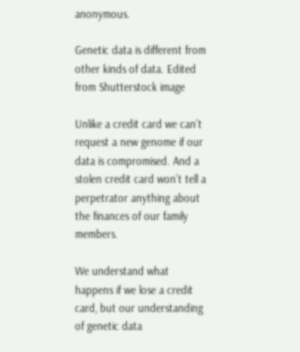anonymous.

Genetic data is different from other kinds of data. Edited from Shutterstock image

Unlike a credit card we can’t request a new genome if our data is compromised. And a stolen credit card won’t tell a perpetrator anything about the finances of our family members.

We understand what happens if we lose a credit card, but our understanding of genetic data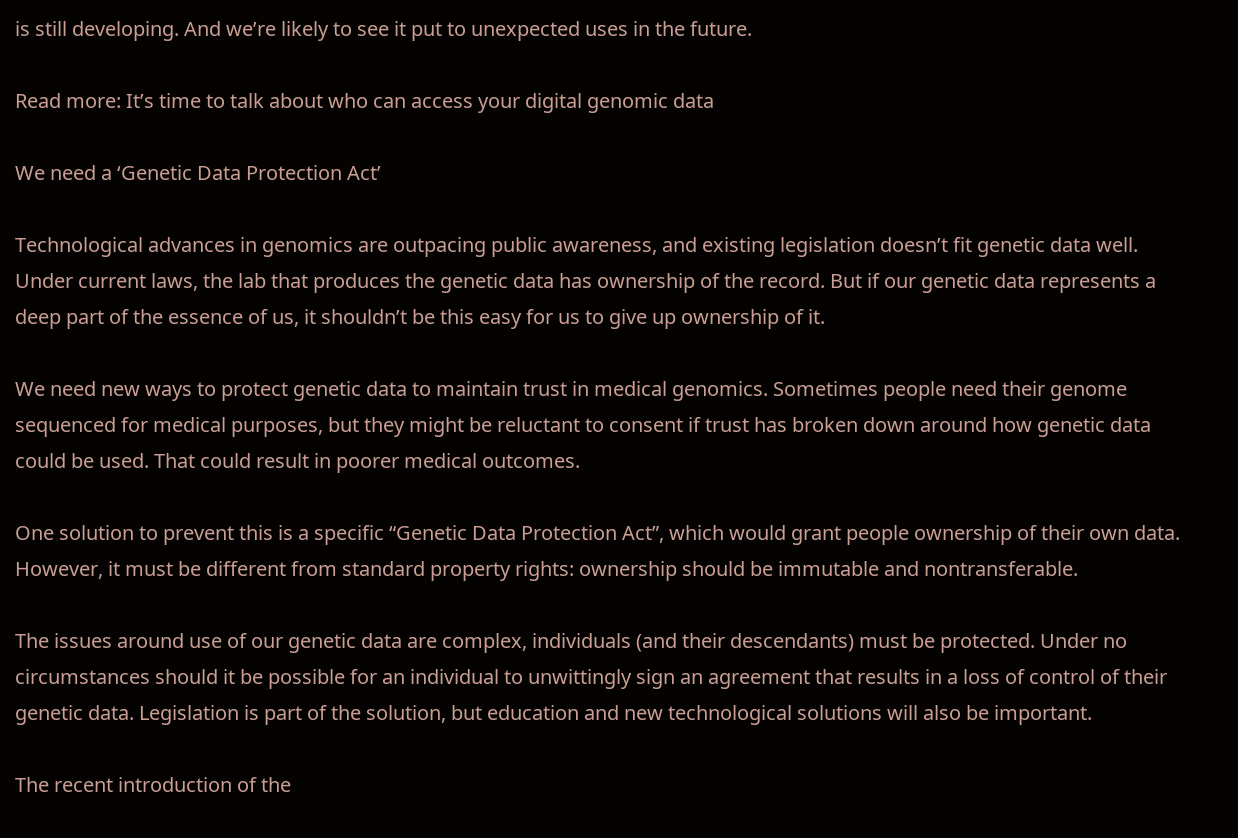is still developing. And we’re likely to see it put to unexpected uses in the future.

Read more: It’s time to talk about who can access your digital genomic data

We need a ‘Genetic Data Protection Act’

Technological advances in genomics are outpacing public awareness, and existing legislation doesn’t fit genetic data well. Under current laws, the lab that produces the genetic data has ownership of the record. But if our genetic data represents a deep part of the essence of us, it shouldn’t be this easy for us to give up ownership of it.

We need new ways to protect genetic data to maintain trust in medical genomics. Sometimes people need their genome sequenced for medical purposes, but they might be reluctant to consent if trust has broken down around how genetic data could be used. That could result in poorer medical outcomes.

One solution to prevent this is a specific “Genetic Data Protection Act”, which would grant people ownership of their own data. However, it must be different from standard property rights: ownership should be immutable and nontransferable.

The issues around use of our genetic data are complex, individuals (and their descendants) must be protected. Under no circumstances should it be possible for an individual to unwittingly sign an agreement that results in a loss of control of their genetic data. Legislation is part of the solution, but education and new technological solutions will also be important.

The recent introduction of the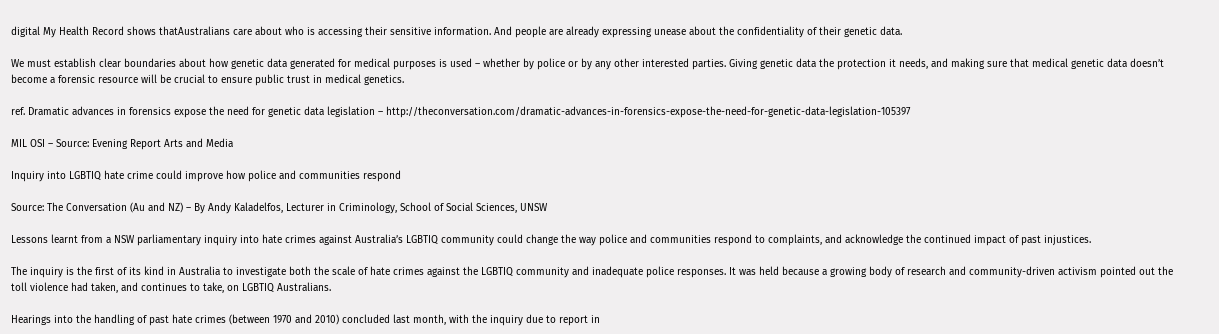digital My Health Record shows thatAustralians care about who is accessing their sensitive information. And people are already expressing unease about the confidentiality of their genetic data.

We must establish clear boundaries about how genetic data generated for medical purposes is used – whether by police or by any other interested parties. Giving genetic data the protection it needs, and making sure that medical genetic data doesn’t become a forensic resource will be crucial to ensure public trust in medical genetics.

ref. Dramatic advances in forensics expose the need for genetic data legislation – http://theconversation.com/dramatic-advances-in-forensics-expose-the-need-for-genetic-data-legislation-105397

MIL OSI – Source: Evening Report Arts and Media

Inquiry into LGBTIQ hate crime could improve how police and communities respond

Source: The Conversation (Au and NZ) – By Andy Kaladelfos, Lecturer in Criminology, School of Social Sciences, UNSW

Lessons learnt from a NSW parliamentary inquiry into hate crimes against Australia’s LGBTIQ community could change the way police and communities respond to complaints, and acknowledge the continued impact of past injustices.

The inquiry is the first of its kind in Australia to investigate both the scale of hate crimes against the LGBTIQ community and inadequate police responses. It was held because a growing body of research and community-driven activism pointed out the toll violence had taken, and continues to take, on LGBTIQ Australians.

Hearings into the handling of past hate crimes (between 1970 and 2010) concluded last month, with the inquiry due to report in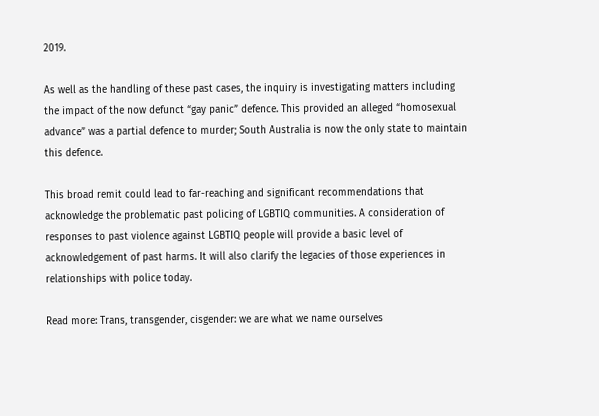2019.

As well as the handling of these past cases, the inquiry is investigating matters including the impact of the now defunct “gay panic” defence. This provided an alleged “homosexual advance” was a partial defence to murder; South Australia is now the only state to maintain this defence.

This broad remit could lead to far-reaching and significant recommendations that acknowledge the problematic past policing of LGBTIQ communities. A consideration of responses to past violence against LGBTIQ people will provide a basic level of acknowledgement of past harms. It will also clarify the legacies of those experiences in relationships with police today.

Read more: Trans, transgender, cisgender: we are what we name ourselves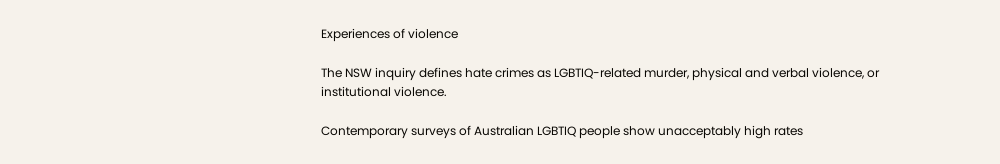Experiences of violence

The NSW inquiry defines hate crimes as LGBTIQ-related murder, physical and verbal violence, or institutional violence.

Contemporary surveys of Australian LGBTIQ people show unacceptably high rates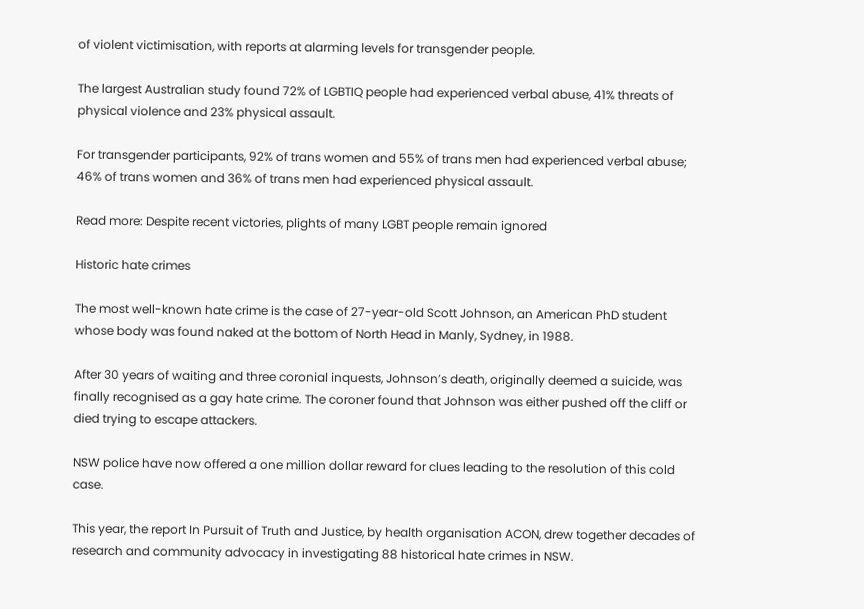of violent victimisation, with reports at alarming levels for transgender people.

The largest Australian study found 72% of LGBTIQ people had experienced verbal abuse, 41% threats of physical violence and 23% physical assault.

For transgender participants, 92% of trans women and 55% of trans men had experienced verbal abuse; 46% of trans women and 36% of trans men had experienced physical assault.

Read more: Despite recent victories, plights of many LGBT people remain ignored

Historic hate crimes

The most well-known hate crime is the case of 27-year-old Scott Johnson, an American PhD student whose body was found naked at the bottom of North Head in Manly, Sydney, in 1988.

After 30 years of waiting and three coronial inquests, Johnson’s death, originally deemed a suicide, was finally recognised as a gay hate crime. The coroner found that Johnson was either pushed off the cliff or died trying to escape attackers.

NSW police have now offered a one million dollar reward for clues leading to the resolution of this cold case.

This year, the report In Pursuit of Truth and Justice, by health organisation ACON, drew together decades of research and community advocacy in investigating 88 historical hate crimes in NSW.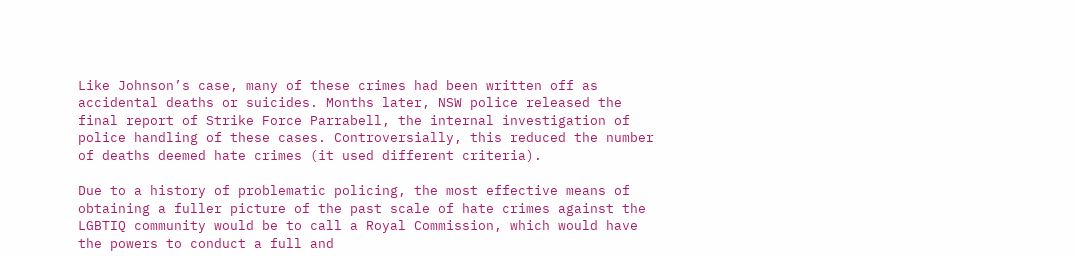Like Johnson’s case, many of these crimes had been written off as accidental deaths or suicides. Months later, NSW police released the final report of Strike Force Parrabell, the internal investigation of police handling of these cases. Controversially, this reduced the number of deaths deemed hate crimes (it used different criteria).

Due to a history of problematic policing, the most effective means of obtaining a fuller picture of the past scale of hate crimes against the LGBTIQ community would be to call a Royal Commission, which would have the powers to conduct a full and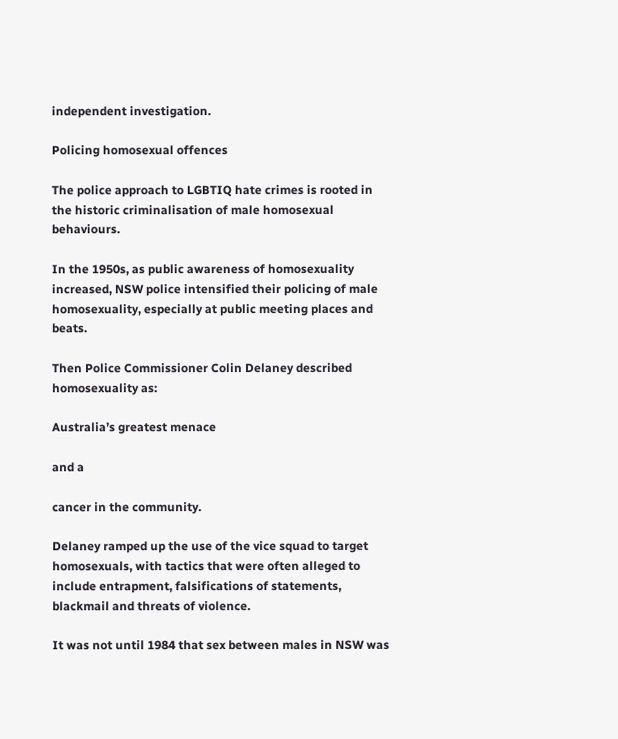independent investigation.

Policing homosexual offences

The police approach to LGBTIQ hate crimes is rooted in the historic criminalisation of male homosexual behaviours.

In the 1950s, as public awareness of homosexuality increased, NSW police intensified their policing of male homosexuality, especially at public meeting places and beats.

Then Police Commissioner Colin Delaney described homosexuality as:

Australia’s greatest menace

and a

cancer in the community.

Delaney ramped up the use of the vice squad to target homosexuals, with tactics that were often alleged to include entrapment, falsifications of statements, blackmail and threats of violence.

It was not until 1984 that sex between males in NSW was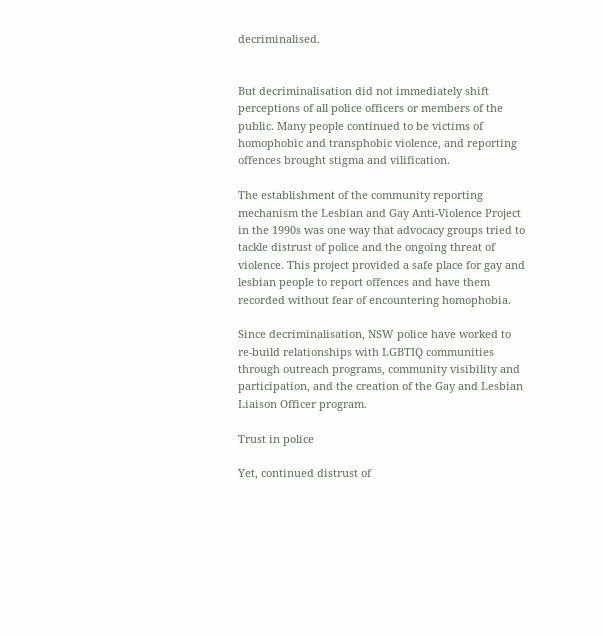decriminalised.


But decriminalisation did not immediately shift perceptions of all police officers or members of the public. Many people continued to be victims of homophobic and transphobic violence, and reporting offences brought stigma and vilification.

The establishment of the community reporting mechanism the Lesbian and Gay Anti-Violence Project in the 1990s was one way that advocacy groups tried to tackle distrust of police and the ongoing threat of violence. This project provided a safe place for gay and lesbian people to report offences and have them recorded without fear of encountering homophobia.

Since decriminalisation, NSW police have worked to re-build relationships with LGBTIQ communities through outreach programs, community visibility and participation, and the creation of the Gay and Lesbian Liaison Officer program.

Trust in police

Yet, continued distrust of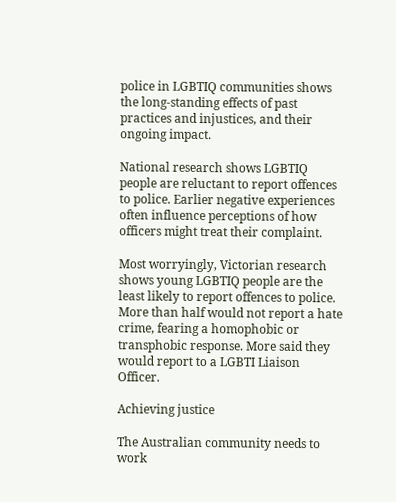police in LGBTIQ communities shows the long-standing effects of past practices and injustices, and their ongoing impact.

National research shows LGBTIQ people are reluctant to report offences to police. Earlier negative experiences often influence perceptions of how officers might treat their complaint.

Most worryingly, Victorian research shows young LGBTIQ people are the least likely to report offences to police. More than half would not report a hate crime, fearing a homophobic or transphobic response. More said they would report to a LGBTI Liaison Officer.

Achieving justice

The Australian community needs to work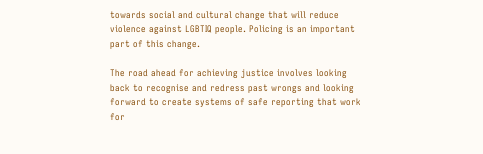towards social and cultural change that will reduce violence against LGBTIQ people. Policing is an important part of this change.

The road ahead for achieving justice involves looking back to recognise and redress past wrongs and looking forward to create systems of safe reporting that work for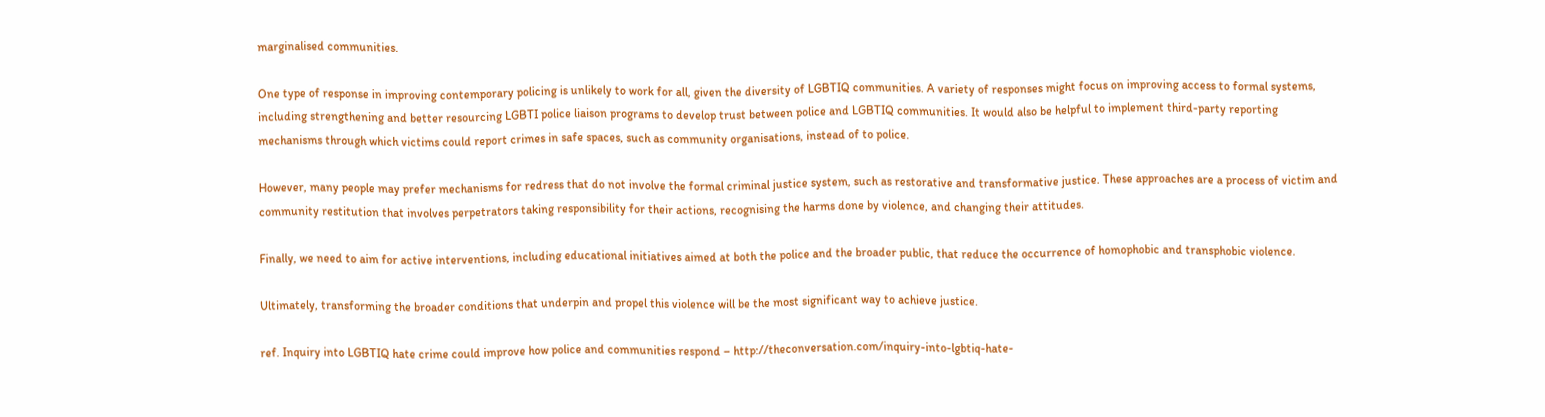marginalised communities.

One type of response in improving contemporary policing is unlikely to work for all, given the diversity of LGBTIQ communities. A variety of responses might focus on improving access to formal systems, including strengthening and better resourcing LGBTI police liaison programs to develop trust between police and LGBTIQ communities. It would also be helpful to implement third-party reporting mechanisms through which victims could report crimes in safe spaces, such as community organisations, instead of to police.

However, many people may prefer mechanisms for redress that do not involve the formal criminal justice system, such as restorative and transformative justice. These approaches are a process of victim and community restitution that involves perpetrators taking responsibility for their actions, recognising the harms done by violence, and changing their attitudes.

Finally, we need to aim for active interventions, including educational initiatives aimed at both the police and the broader public, that reduce the occurrence of homophobic and transphobic violence.

Ultimately, transforming the broader conditions that underpin and propel this violence will be the most significant way to achieve justice.

ref. Inquiry into LGBTIQ hate crime could improve how police and communities respond – http://theconversation.com/inquiry-into-lgbtiq-hate-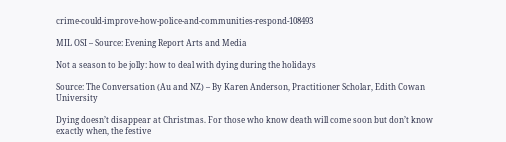crime-could-improve-how-police-and-communities-respond-108493

MIL OSI – Source: Evening Report Arts and Media

Not a season to be jolly: how to deal with dying during the holidays

Source: The Conversation (Au and NZ) – By Karen Anderson, Practitioner Scholar, Edith Cowan University

Dying doesn’t disappear at Christmas. For those who know death will come soon but don’t know exactly when, the festive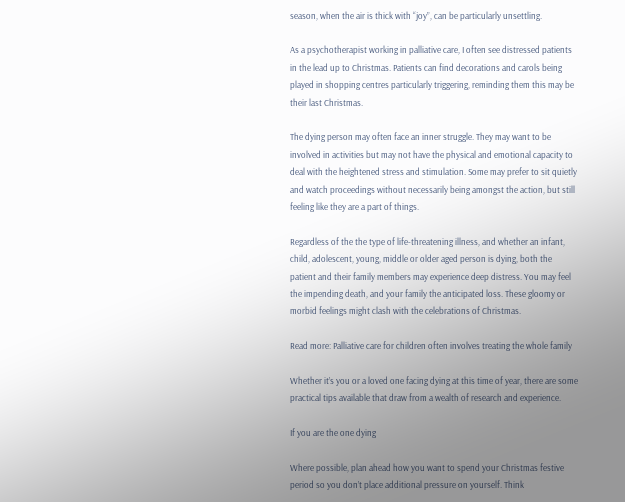season, when the air is thick with “joy”, can be particularly unsettling.

As a psychotherapist working in palliative care, I often see distressed patients in the lead up to Christmas. Patients can find decorations and carols being played in shopping centres particularly triggering, reminding them this may be their last Christmas.

The dying person may often face an inner struggle. They may want to be involved in activities but may not have the physical and emotional capacity to deal with the heightened stress and stimulation. Some may prefer to sit quietly and watch proceedings without necessarily being amongst the action, but still feeling like they are a part of things.

Regardless of the the type of life-threatening illness, and whether an infant, child, adolescent, young, middle or older aged person is dying, both the patient and their family members may experience deep distress. You may feel the impending death, and your family the anticipated loss. These gloomy or morbid feelings might clash with the celebrations of Christmas.

Read more: Palliative care for children often involves treating the whole family

Whether it’s you or a loved one facing dying at this time of year, there are some practical tips available that draw from a wealth of research and experience.

If you are the one dying

Where possible, plan ahead how you want to spend your Christmas festive period so you don’t place additional pressure on yourself. Think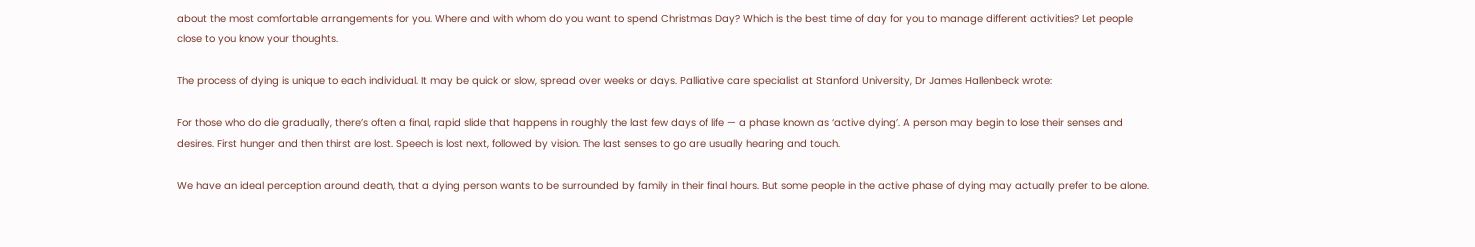about the most comfortable arrangements for you. Where and with whom do you want to spend Christmas Day? Which is the best time of day for you to manage different activities? Let people close to you know your thoughts.

The process of dying is unique to each individual. It may be quick or slow, spread over weeks or days. Palliative care specialist at Stanford University, Dr James Hallenbeck wrote:

For those who do die gradually, there’s often a final, rapid slide that happens in roughly the last few days of life — a phase known as ‘active dying’. A person may begin to lose their senses and desires. First hunger and then thirst are lost. Speech is lost next, followed by vision. The last senses to go are usually hearing and touch.

We have an ideal perception around death, that a dying person wants to be surrounded by family in their final hours. But some people in the active phase of dying may actually prefer to be alone.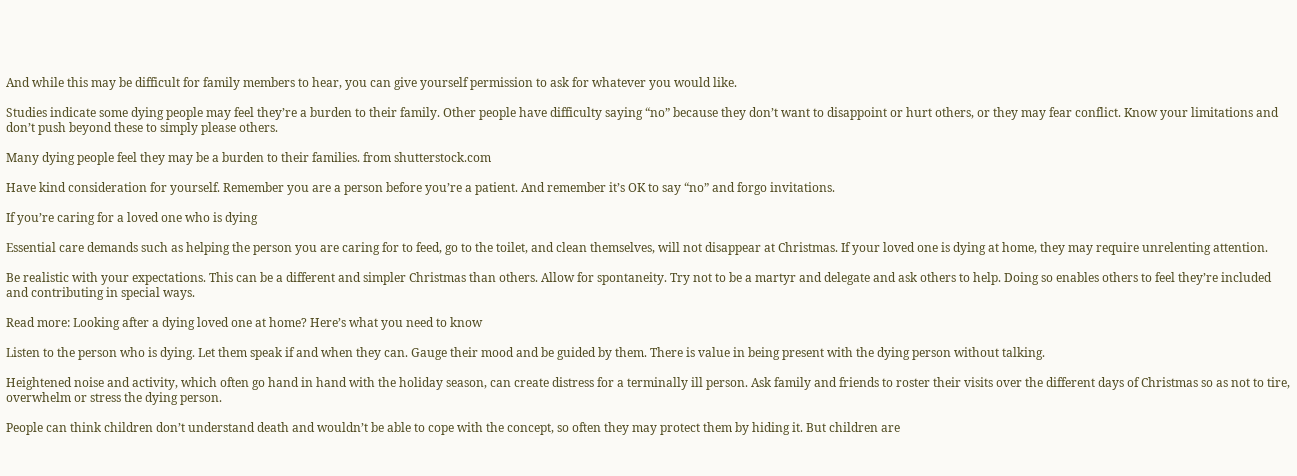And while this may be difficult for family members to hear, you can give yourself permission to ask for whatever you would like.

Studies indicate some dying people may feel they’re a burden to their family. Other people have difficulty saying “no” because they don’t want to disappoint or hurt others, or they may fear conflict. Know your limitations and don’t push beyond these to simply please others.

Many dying people feel they may be a burden to their families. from shutterstock.com

Have kind consideration for yourself. Remember you are a person before you’re a patient. And remember it’s OK to say “no” and forgo invitations.

If you’re caring for a loved one who is dying

Essential care demands such as helping the person you are caring for to feed, go to the toilet, and clean themselves, will not disappear at Christmas. If your loved one is dying at home, they may require unrelenting attention.

Be realistic with your expectations. This can be a different and simpler Christmas than others. Allow for spontaneity. Try not to be a martyr and delegate and ask others to help. Doing so enables others to feel they’re included and contributing in special ways.

Read more: Looking after a dying loved one at home? Here’s what you need to know

Listen to the person who is dying. Let them speak if and when they can. Gauge their mood and be guided by them. There is value in being present with the dying person without talking.

Heightened noise and activity, which often go hand in hand with the holiday season, can create distress for a terminally ill person. Ask family and friends to roster their visits over the different days of Christmas so as not to tire, overwhelm or stress the dying person.

People can think children don’t understand death and wouldn’t be able to cope with the concept, so often they may protect them by hiding it. But children are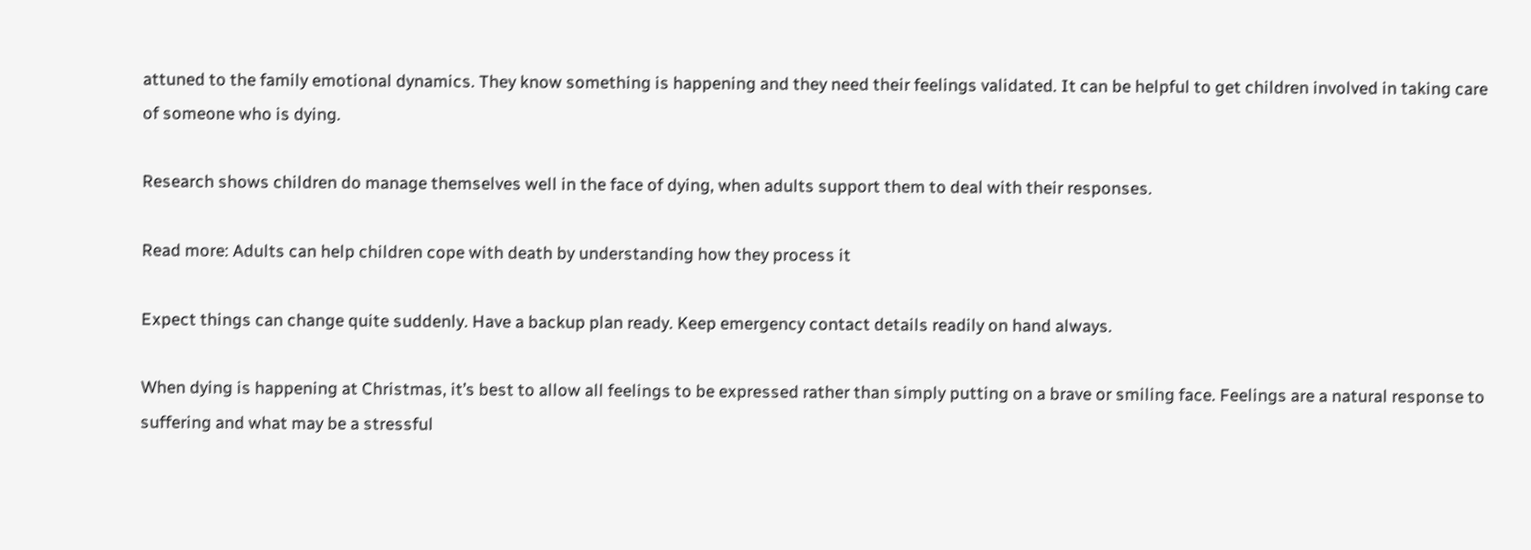attuned to the family emotional dynamics. They know something is happening and they need their feelings validated. It can be helpful to get children involved in taking care of someone who is dying.

Research shows children do manage themselves well in the face of dying, when adults support them to deal with their responses.

Read more: Adults can help children cope with death by understanding how they process it

Expect things can change quite suddenly. Have a backup plan ready. Keep emergency contact details readily on hand always.

When dying is happening at Christmas, it’s best to allow all feelings to be expressed rather than simply putting on a brave or smiling face. Feelings are a natural response to suffering and what may be a stressful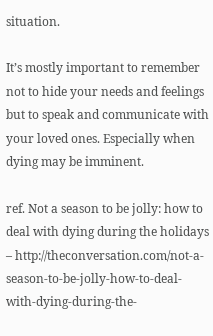situation.

It’s mostly important to remember not to hide your needs and feelings but to speak and communicate with your loved ones. Especially when dying may be imminent.

ref. Not a season to be jolly: how to deal with dying during the holidays – http://theconversation.com/not-a-season-to-be-jolly-how-to-deal-with-dying-during-the-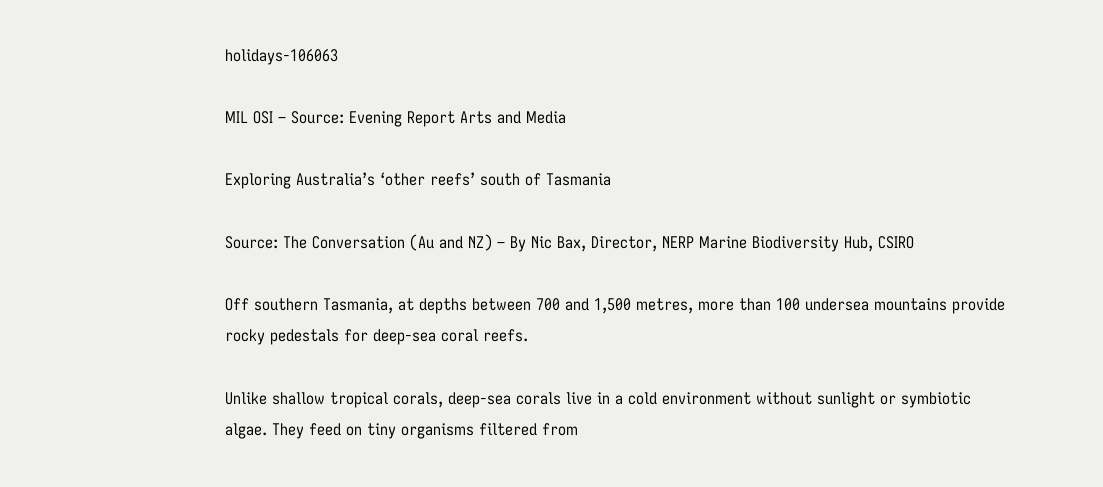holidays-106063

MIL OSI – Source: Evening Report Arts and Media

Exploring Australia’s ‘other reefs’ south of Tasmania

Source: The Conversation (Au and NZ) – By Nic Bax, Director, NERP Marine Biodiversity Hub, CSIRO

Off southern Tasmania, at depths between 700 and 1,500 metres, more than 100 undersea mountains provide rocky pedestals for deep-sea coral reefs.

Unlike shallow tropical corals, deep-sea corals live in a cold environment without sunlight or symbiotic algae. They feed on tiny organisms filtered from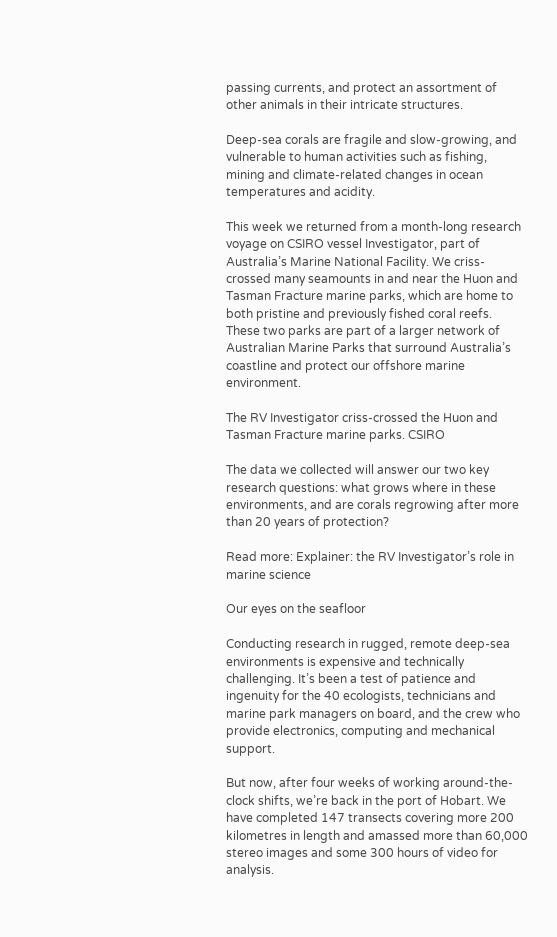passing currents, and protect an assortment of other animals in their intricate structures.

Deep-sea corals are fragile and slow-growing, and vulnerable to human activities such as fishing, mining and climate-related changes in ocean temperatures and acidity.

This week we returned from a month-long research voyage on CSIRO vessel Investigator, part of Australia’s Marine National Facility. We criss-crossed many seamounts in and near the Huon and Tasman Fracture marine parks, which are home to both pristine and previously fished coral reefs. These two parks are part of a larger network of Australian Marine Parks that surround Australia’s coastline and protect our offshore marine environment.

The RV Investigator criss-crossed the Huon and Tasman Fracture marine parks. CSIRO

The data we collected will answer our two key research questions: what grows where in these environments, and are corals regrowing after more than 20 years of protection?

Read more: Explainer: the RV Investigator’s role in marine science

Our eyes on the seafloor

Conducting research in rugged, remote deep-sea environments is expensive and technically challenging. It’s been a test of patience and ingenuity for the 40 ecologists, technicians and marine park managers on board, and the crew who provide electronics, computing and mechanical support.

But now, after four weeks of working around-the-clock shifts, we’re back in the port of Hobart. We have completed 147 transects covering more 200 kilometres in length and amassed more than 60,000 stereo images and some 300 hours of video for analysis.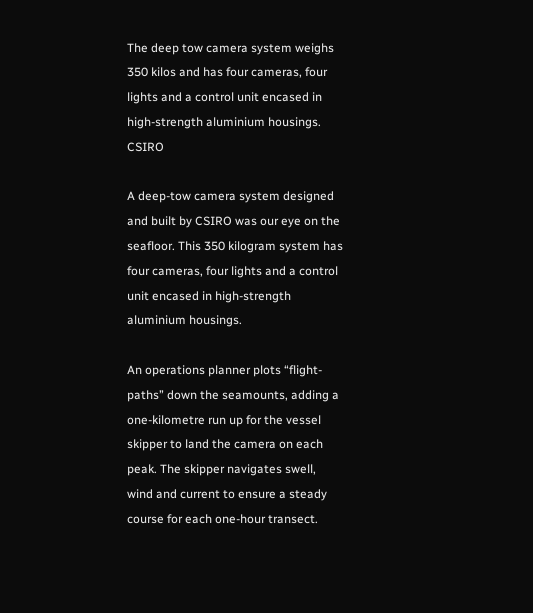The deep tow camera system weighs 350 kilos and has four cameras, four lights and a control unit encased in high-strength aluminium housings. CSIRO

A deep-tow camera system designed and built by CSIRO was our eye on the seafloor. This 350 kilogram system has four cameras, four lights and a control unit encased in high-strength aluminium housings.

An operations planner plots “flight-paths” down the seamounts, adding a one-kilometre run up for the vessel skipper to land the camera on each peak. The skipper navigates swell, wind and current to ensure a steady course for each one-hour transect.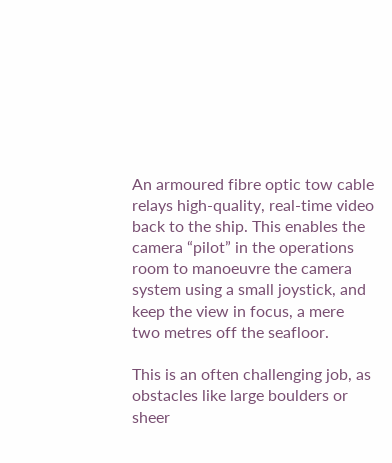An armoured fibre optic tow cable relays high-quality, real-time video back to the ship. This enables the camera “pilot” in the operations room to manoeuvre the camera system using a small joystick, and keep the view in focus, a mere two metres off the seafloor.

This is an often challenging job, as obstacles like large boulders or sheer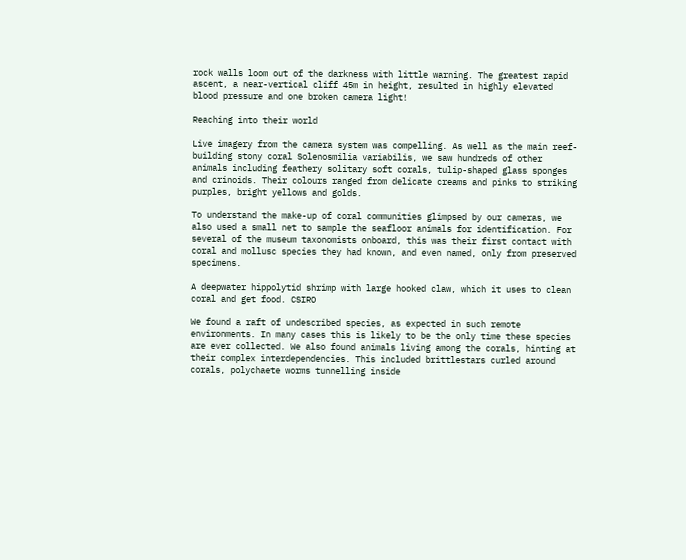rock walls loom out of the darkness with little warning. The greatest rapid ascent, a near-vertical cliff 45m in height, resulted in highly elevated blood pressure and one broken camera light!

Reaching into their world

Live imagery from the camera system was compelling. As well as the main reef-building stony coral Solenosmilia variabilis, we saw hundreds of other animals including feathery solitary soft corals, tulip-shaped glass sponges and crinoids. Their colours ranged from delicate creams and pinks to striking purples, bright yellows and golds.

To understand the make-up of coral communities glimpsed by our cameras, we also used a small net to sample the seafloor animals for identification. For several of the museum taxonomists onboard, this was their first contact with coral and mollusc species they had known, and even named, only from preserved specimens.

A deepwater hippolytid shrimp with large hooked claw, which it uses to clean coral and get food. CSIRO

We found a raft of undescribed species, as expected in such remote environments. In many cases this is likely to be the only time these species are ever collected. We also found animals living among the corals, hinting at their complex interdependencies. This included brittlestars curled around corals, polychaete worms tunnelling inside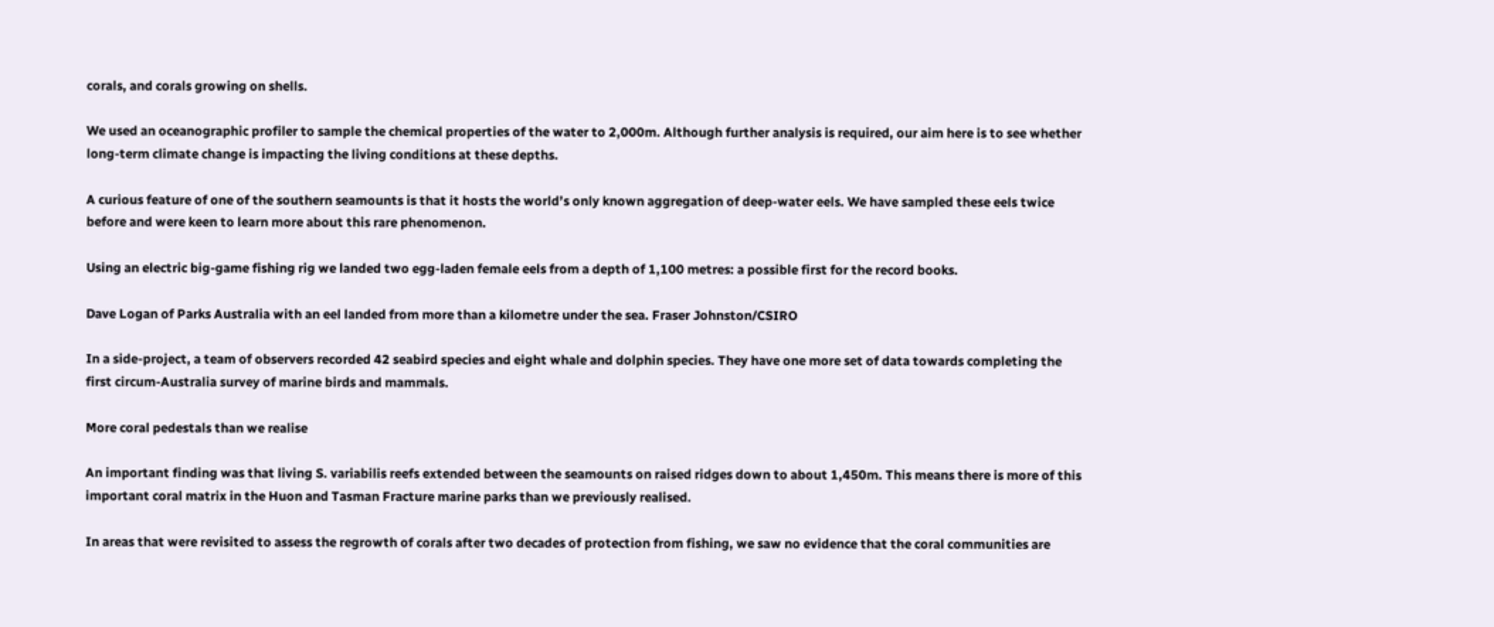corals, and corals growing on shells.

We used an oceanographic profiler to sample the chemical properties of the water to 2,000m. Although further analysis is required, our aim here is to see whether long-term climate change is impacting the living conditions at these depths.

A curious feature of one of the southern seamounts is that it hosts the world’s only known aggregation of deep-water eels. We have sampled these eels twice before and were keen to learn more about this rare phenomenon.

Using an electric big-game fishing rig we landed two egg-laden female eels from a depth of 1,100 metres: a possible first for the record books.

Dave Logan of Parks Australia with an eel landed from more than a kilometre under the sea. Fraser Johnston/CSIRO

In a side-project, a team of observers recorded 42 seabird species and eight whale and dolphin species. They have one more set of data towards completing the first circum-Australia survey of marine birds and mammals.

More coral pedestals than we realise

An important finding was that living S. variabilis reefs extended between the seamounts on raised ridges down to about 1,450m. This means there is more of this important coral matrix in the Huon and Tasman Fracture marine parks than we previously realised.

In areas that were revisited to assess the regrowth of corals after two decades of protection from fishing, we saw no evidence that the coral communities are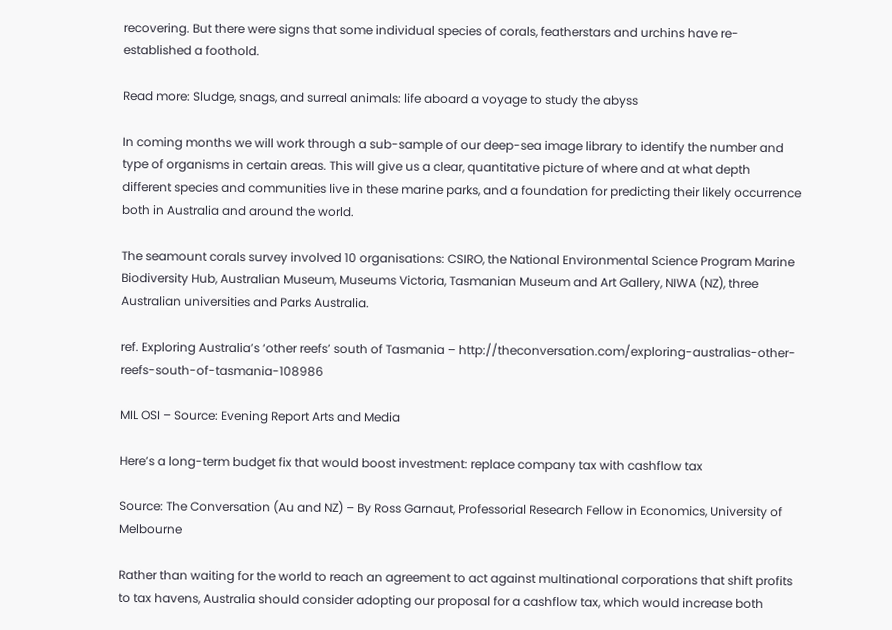recovering. But there were signs that some individual species of corals, featherstars and urchins have re-established a foothold.

Read more: Sludge, snags, and surreal animals: life aboard a voyage to study the abyss

In coming months we will work through a sub-sample of our deep-sea image library to identify the number and type of organisms in certain areas. This will give us a clear, quantitative picture of where and at what depth different species and communities live in these marine parks, and a foundation for predicting their likely occurrence both in Australia and around the world.

The seamount corals survey involved 10 organisations: CSIRO, the National Environmental Science Program Marine Biodiversity Hub, Australian Museum, Museums Victoria, Tasmanian Museum and Art Gallery, NIWA (NZ), three Australian universities and Parks Australia.

ref. Exploring Australia’s ‘other reefs’ south of Tasmania – http://theconversation.com/exploring-australias-other-reefs-south-of-tasmania-108986

MIL OSI – Source: Evening Report Arts and Media

Here’s a long-term budget fix that would boost investment: replace company tax with cashflow tax

Source: The Conversation (Au and NZ) – By Ross Garnaut, Professorial Research Fellow in Economics, University of Melbourne

Rather than waiting for the world to reach an agreement to act against multinational corporations that shift profits to tax havens, Australia should consider adopting our proposal for a cashflow tax, which would increase both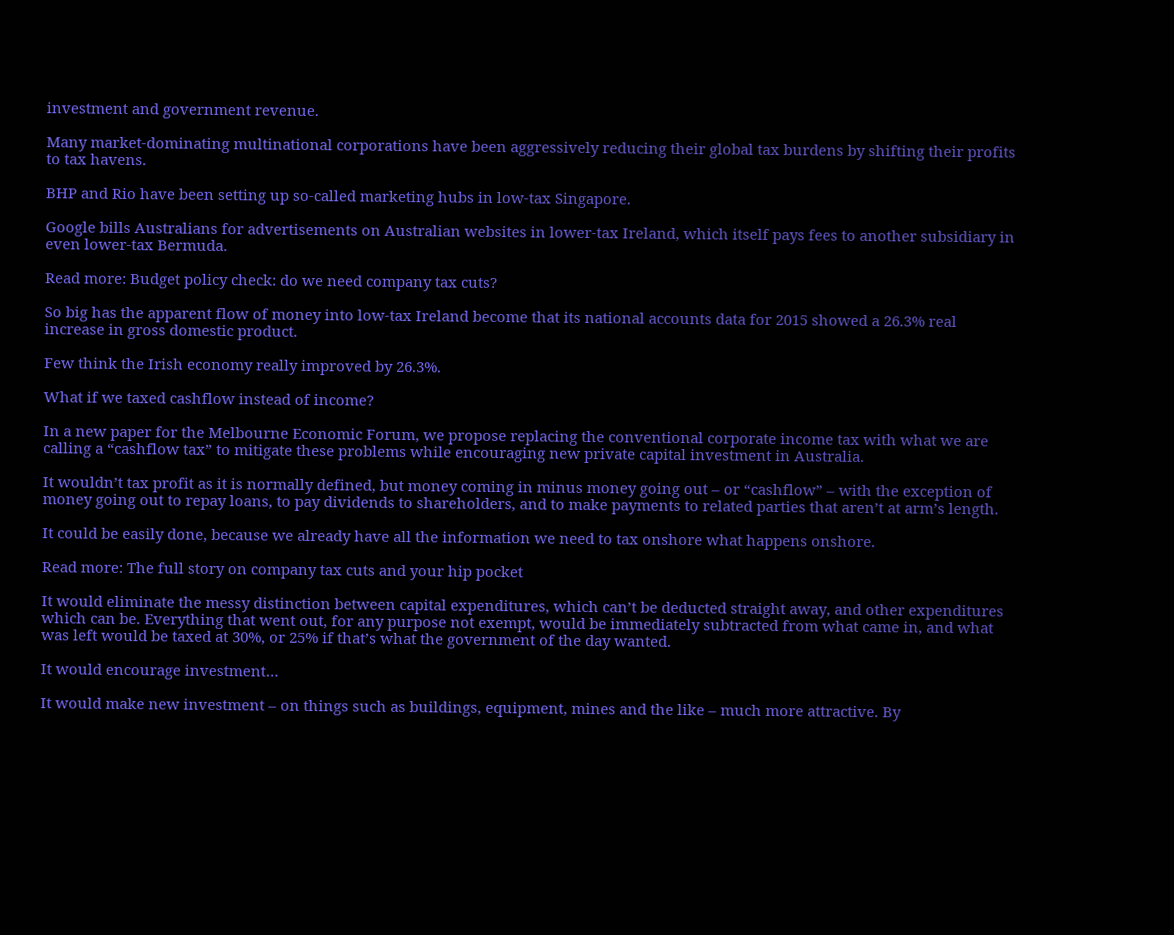investment and government revenue.

Many market-dominating multinational corporations have been aggressively reducing their global tax burdens by shifting their profits to tax havens.

BHP and Rio have been setting up so-called marketing hubs in low-tax Singapore.

Google bills Australians for advertisements on Australian websites in lower-tax Ireland, which itself pays fees to another subsidiary in even lower-tax Bermuda.

Read more: Budget policy check: do we need company tax cuts?

So big has the apparent flow of money into low-tax Ireland become that its national accounts data for 2015 showed a 26.3% real increase in gross domestic product.

Few think the Irish economy really improved by 26.3%.

What if we taxed cashflow instead of income?

In a new paper for the Melbourne Economic Forum, we propose replacing the conventional corporate income tax with what we are calling a “cashflow tax” to mitigate these problems while encouraging new private capital investment in Australia.

It wouldn’t tax profit as it is normally defined, but money coming in minus money going out – or “cashflow” – with the exception of money going out to repay loans, to pay dividends to shareholders, and to make payments to related parties that aren’t at arm’s length.

It could be easily done, because we already have all the information we need to tax onshore what happens onshore.

Read more: The full story on company tax cuts and your hip pocket

It would eliminate the messy distinction between capital expenditures, which can’t be deducted straight away, and other expenditures which can be. Everything that went out, for any purpose not exempt, would be immediately subtracted from what came in, and what was left would be taxed at 30%, or 25% if that’s what the government of the day wanted.

It would encourage investment…

It would make new investment – on things such as buildings, equipment, mines and the like – much more attractive. By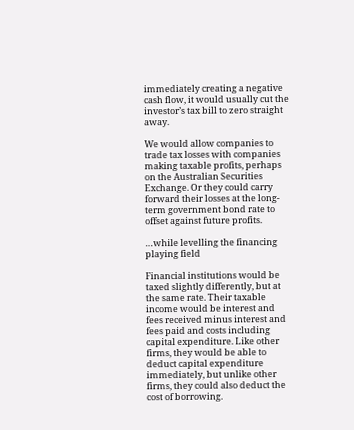immediately creating a negative cash flow, it would usually cut the investor’s tax bill to zero straight away.

We would allow companies to trade tax losses with companies making taxable profits, perhaps on the Australian Securities Exchange. Or they could carry forward their losses at the long-term government bond rate to offset against future profits.

…while levelling the financing playing field

Financial institutions would be taxed slightly differently, but at the same rate. Their taxable income would be interest and fees received minus interest and fees paid and costs including capital expenditure. Like other firms, they would be able to deduct capital expenditure immediately, but unlike other firms, they could also deduct the cost of borrowing.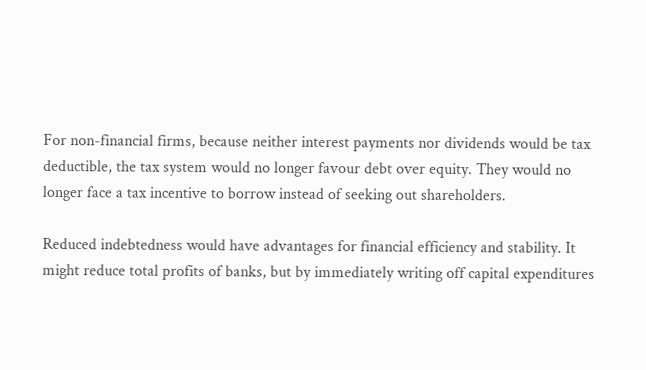For non-financial firms, because neither interest payments nor dividends would be tax deductible, the tax system would no longer favour debt over equity. They would no longer face a tax incentive to borrow instead of seeking out shareholders.

Reduced indebtedness would have advantages for financial efficiency and stability. It might reduce total profits of banks, but by immediately writing off capital expenditures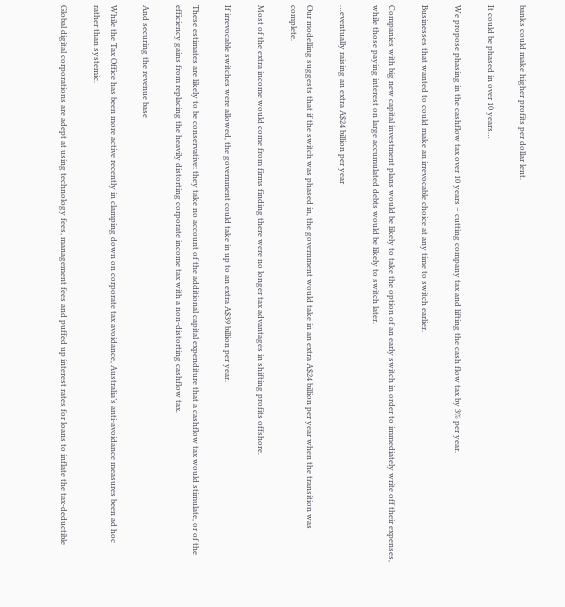banks could make higher profits per dollar lent.

It could be phased in over 10 years…

We propose phasing in the cashflow tax over 10 years – cutting company tax and lifting the cash flow tax by 3% per year.

Businesses that wanted to could make an irrevocable choice at any time to switch earlier.

Companies with big new capital investment plans would be likely to take the option of an early switch in order to immediately write off their expenses, while those paying interest on large accumulated debts would be likely to switch later.

…eventually raising an extra A$24 billion per year

Our modelling suggests that if the switch was phased in, the government would take in an extra A$24 billion per year when the transition was complete.

Most of the extra income would come from firms finding there were no longer tax advantages in shifting profits offshore.

If irrevocable switches were allowed, the government could take in up to an extra A$39 billion per year.

These estimates are likely to be conservative: they take no account of the additional capital expenditure that a cashflow tax would stimulate, or of the efficiency gains from replacing the heavily distorting corporate income tax with a non-distorting cashflow tax.

And securing the revenue base

While the Tax Office has been more active recently in clamping down on corporate tax avoidance, Australia’s anti-avoidance measures been ad hoc rather than systemic.

Global digital corporations are adept at using technology fees, management fees and puffed up interest rates for loans to inflate the tax-deductible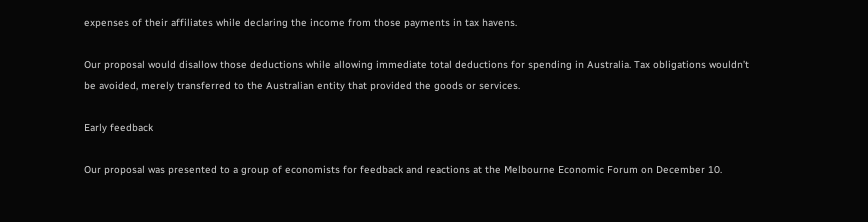expenses of their affiliates while declaring the income from those payments in tax havens.

Our proposal would disallow those deductions while allowing immediate total deductions for spending in Australia. Tax obligations wouldn’t be avoided, merely transferred to the Australian entity that provided the goods or services.

Early feedback

Our proposal was presented to a group of economists for feedback and reactions at the Melbourne Economic Forum on December 10.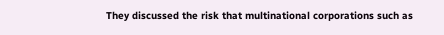They discussed the risk that multinational corporations such as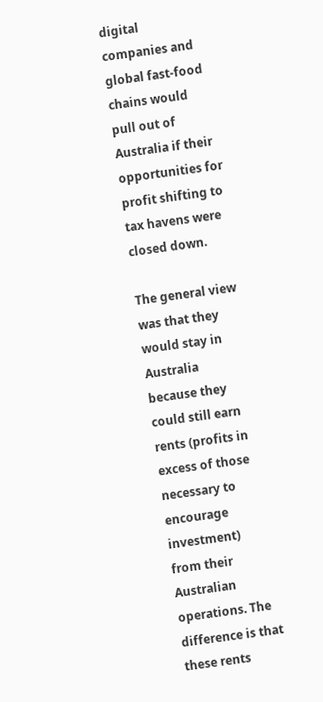digital companies and global fast-food chains would pull out of Australia if their opportunities for profit shifting to tax havens were closed down.

The general view was that they would stay in Australia because they could still earn rents (profits in excess of those necessary to encourage investment) from their Australian operations. The difference is that these rents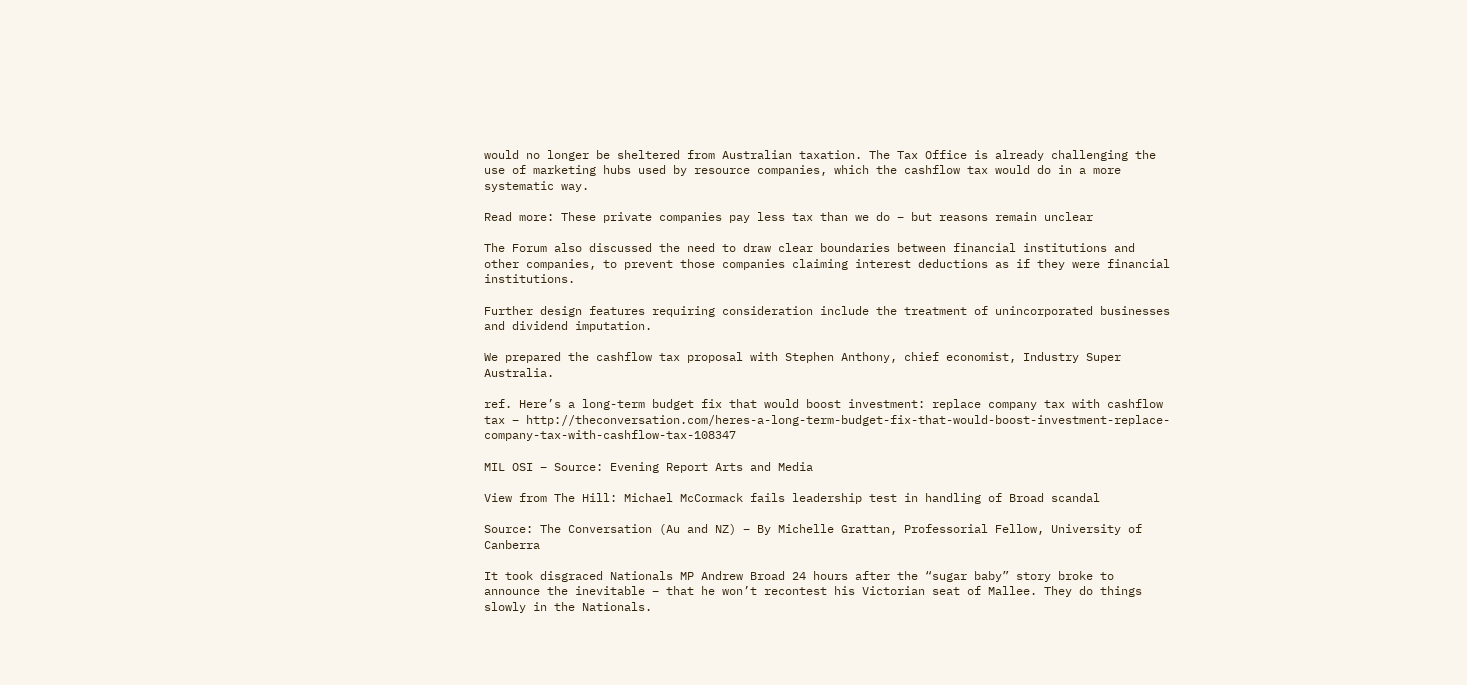would no longer be sheltered from Australian taxation. The Tax Office is already challenging the use of marketing hubs used by resource companies, which the cashflow tax would do in a more systematic way.

Read more: These private companies pay less tax than we do – but reasons remain unclear

The Forum also discussed the need to draw clear boundaries between financial institutions and other companies, to prevent those companies claiming interest deductions as if they were financial institutions.

Further design features requiring consideration include the treatment of unincorporated businesses and dividend imputation.

We prepared the cashflow tax proposal with Stephen Anthony, chief economist, Industry Super Australia.

ref. Here’s a long-term budget fix that would boost investment: replace company tax with cashflow tax – http://theconversation.com/heres-a-long-term-budget-fix-that-would-boost-investment-replace-company-tax-with-cashflow-tax-108347

MIL OSI – Source: Evening Report Arts and Media

View from The Hill: Michael McCormack fails leadership test in handling of Broad scandal

Source: The Conversation (Au and NZ) – By Michelle Grattan, Professorial Fellow, University of Canberra

It took disgraced Nationals MP Andrew Broad 24 hours after the “sugar baby” story broke to announce the inevitable – that he won’t recontest his Victorian seat of Mallee. They do things slowly in the Nationals.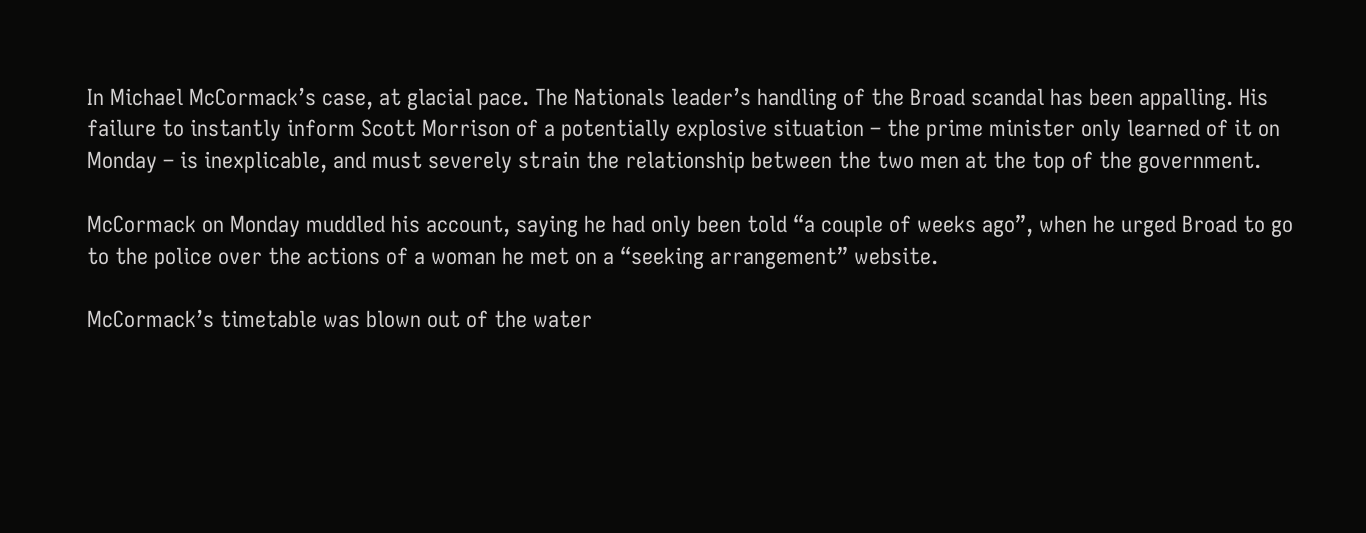In Michael McCormack’s case, at glacial pace. The Nationals leader’s handling of the Broad scandal has been appalling. His failure to instantly inform Scott Morrison of a potentially explosive situation – the prime minister only learned of it on Monday – is inexplicable, and must severely strain the relationship between the two men at the top of the government.

McCormack on Monday muddled his account, saying he had only been told “a couple of weeks ago”, when he urged Broad to go to the police over the actions of a woman he met on a “seeking arrangement” website.

McCormack’s timetable was blown out of the water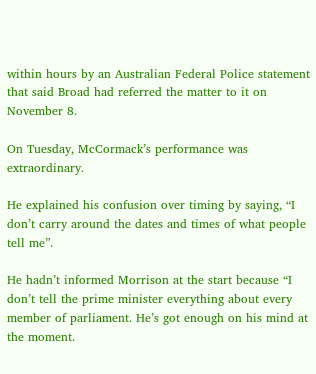within hours by an Australian Federal Police statement that said Broad had referred the matter to it on November 8.

On Tuesday, McCormack’s performance was extraordinary.

He explained his confusion over timing by saying, “I don’t carry around the dates and times of what people tell me”.

He hadn’t informed Morrison at the start because “I don’t tell the prime minister everything about every member of parliament. He’s got enough on his mind at the moment.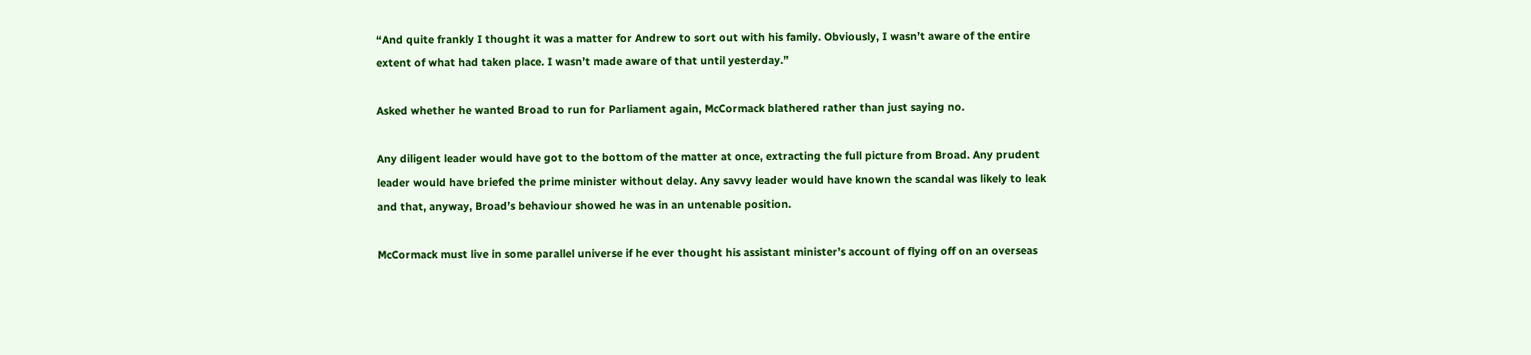“And quite frankly I thought it was a matter for Andrew to sort out with his family. Obviously, I wasn’t aware of the entire extent of what had taken place. I wasn’t made aware of that until yesterday.”

Asked whether he wanted Broad to run for Parliament again, McCormack blathered rather than just saying no.

Any diligent leader would have got to the bottom of the matter at once, extracting the full picture from Broad. Any prudent leader would have briefed the prime minister without delay. Any savvy leader would have known the scandal was likely to leak and that, anyway, Broad’s behaviour showed he was in an untenable position.

McCormack must live in some parallel universe if he ever thought his assistant minister’s account of flying off on an overseas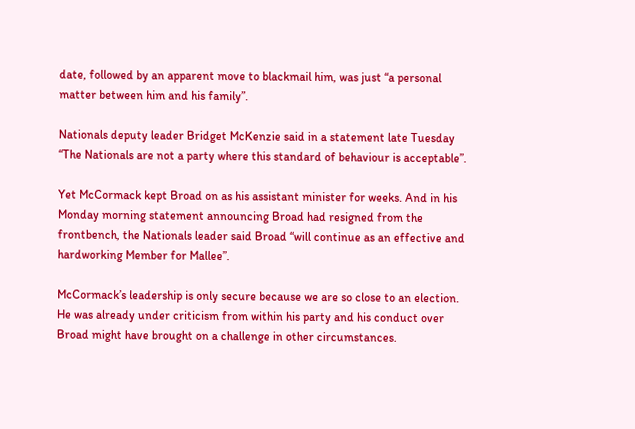date, followed by an apparent move to blackmail him, was just “a personal matter between him and his family”.

Nationals deputy leader Bridget McKenzie said in a statement late Tuesday “The Nationals are not a party where this standard of behaviour is acceptable”.

Yet McCormack kept Broad on as his assistant minister for weeks. And in his Monday morning statement announcing Broad had resigned from the frontbench, the Nationals leader said Broad “will continue as an effective and hardworking Member for Mallee”.

McCormack’s leadership is only secure because we are so close to an election. He was already under criticism from within his party and his conduct over Broad might have brought on a challenge in other circumstances.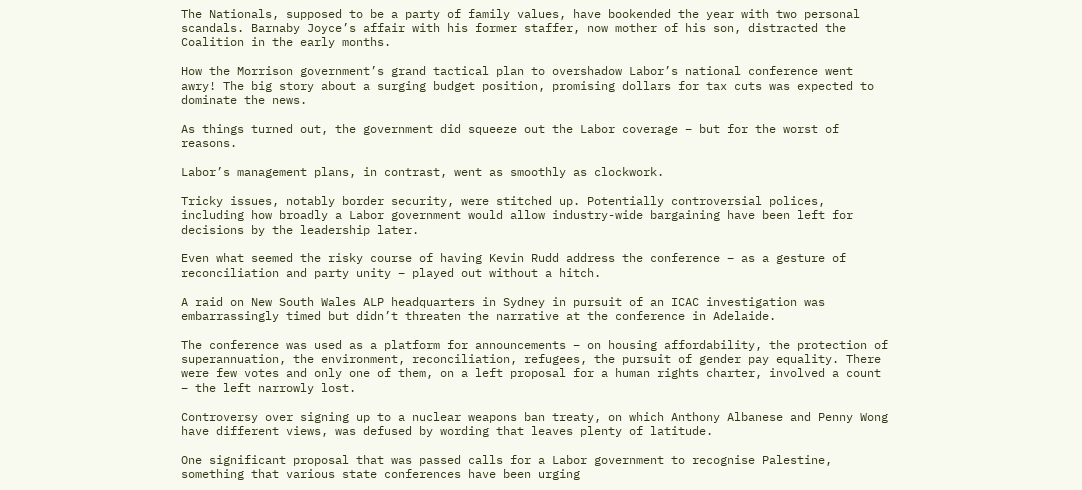The Nationals, supposed to be a party of family values, have bookended the year with two personal scandals. Barnaby Joyce’s affair with his former staffer, now mother of his son, distracted the Coalition in the early months.

How the Morrison government’s grand tactical plan to overshadow Labor’s national conference went awry! The big story about a surging budget position, promising dollars for tax cuts was expected to dominate the news.

As things turned out, the government did squeeze out the Labor coverage – but for the worst of reasons.

Labor’s management plans, in contrast, went as smoothly as clockwork.

Tricky issues, notably border security, were stitched up. Potentially controversial polices, including how broadly a Labor government would allow industry-wide bargaining have been left for decisions by the leadership later.

Even what seemed the risky course of having Kevin Rudd address the conference – as a gesture of reconciliation and party unity – played out without a hitch.

A raid on New South Wales ALP headquarters in Sydney in pursuit of an ICAC investigation was embarrassingly timed but didn’t threaten the narrative at the conference in Adelaide.

The conference was used as a platform for announcements – on housing affordability, the protection of superannuation, the environment, reconciliation, refugees, the pursuit of gender pay equality. There were few votes and only one of them, on a left proposal for a human rights charter, involved a count – the left narrowly lost.

Controversy over signing up to a nuclear weapons ban treaty, on which Anthony Albanese and Penny Wong have different views, was defused by wording that leaves plenty of latitude.

One significant proposal that was passed calls for a Labor government to recognise Palestine, something that various state conferences have been urging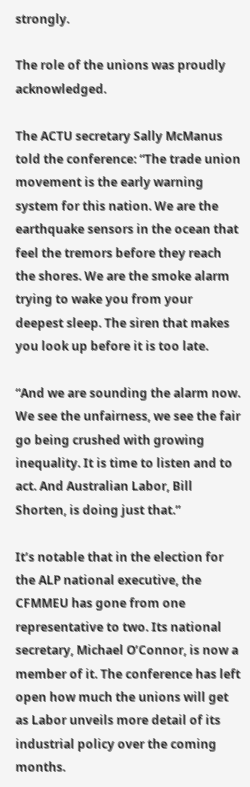strongly.

The role of the unions was proudly acknowledged.

The ACTU secretary Sally McManus told the conference: “The trade union movement is the early warning system for this nation. We are the earthquake sensors in the ocean that feel the tremors before they reach the shores. We are the smoke alarm trying to wake you from your deepest sleep. The siren that makes you look up before it is too late.

“And we are sounding the alarm now. We see the unfairness, we see the fair go being crushed with growing inequality. It is time to listen and to act. And Australian Labor, Bill Shorten, is doing just that.”

It’s notable that in the election for the ALP national executive, the CFMMEU has gone from one representative to two. Its national secretary, Michael O’Connor, is now a member of it. The conference has left open how much the unions will get as Labor unveils more detail of its industrial policy over the coming months.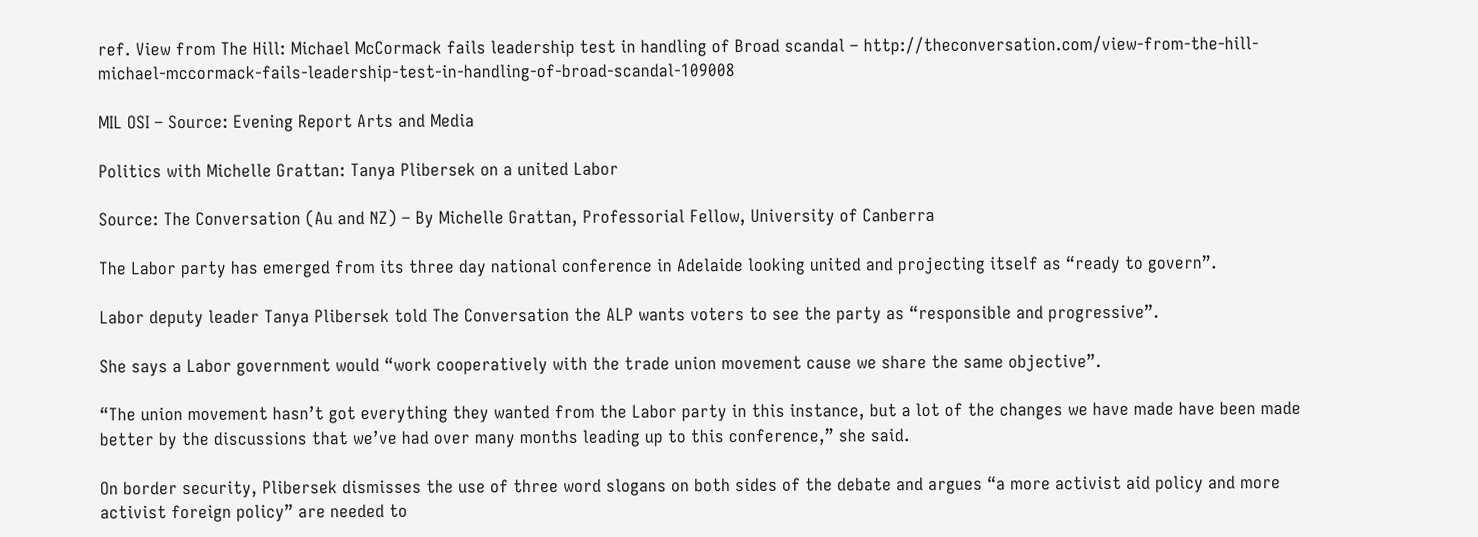ref. View from The Hill: Michael McCormack fails leadership test in handling of Broad scandal – http://theconversation.com/view-from-the-hill-michael-mccormack-fails-leadership-test-in-handling-of-broad-scandal-109008

MIL OSI – Source: Evening Report Arts and Media

Politics with Michelle Grattan: Tanya Plibersek on a united Labor

Source: The Conversation (Au and NZ) – By Michelle Grattan, Professorial Fellow, University of Canberra

The Labor party has emerged from its three day national conference in Adelaide looking united and projecting itself as “ready to govern”.

Labor deputy leader Tanya Plibersek told The Conversation the ALP wants voters to see the party as “responsible and progressive”.

She says a Labor government would “work cooperatively with the trade union movement cause we share the same objective”.

“The union movement hasn’t got everything they wanted from the Labor party in this instance, but a lot of the changes we have made have been made better by the discussions that we’ve had over many months leading up to this conference,” she said.

On border security, Plibersek dismisses the use of three word slogans on both sides of the debate and argues “a more activist aid policy and more activist foreign policy” are needed to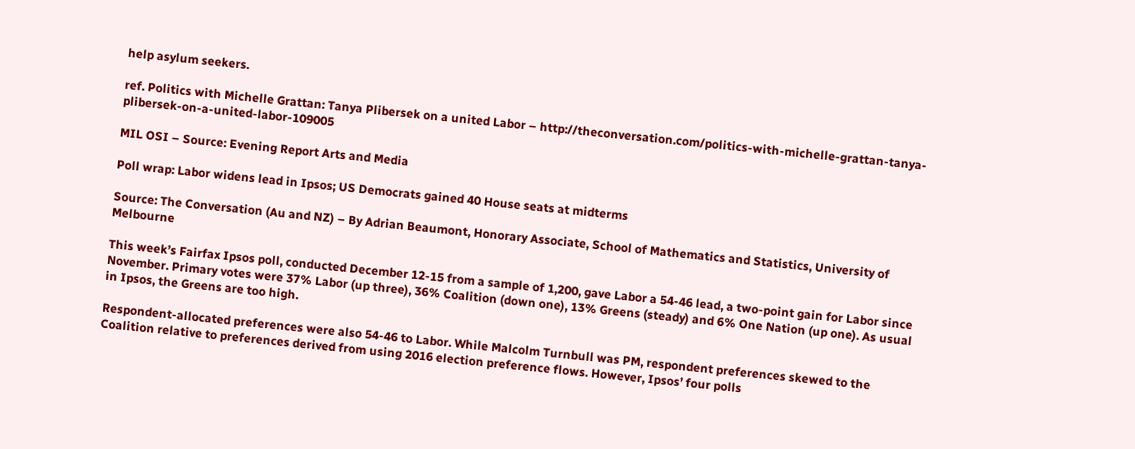help asylum seekers.

ref. Politics with Michelle Grattan: Tanya Plibersek on a united Labor – http://theconversation.com/politics-with-michelle-grattan-tanya-plibersek-on-a-united-labor-109005

MIL OSI – Source: Evening Report Arts and Media

Poll wrap: Labor widens lead in Ipsos; US Democrats gained 40 House seats at midterms

Source: The Conversation (Au and NZ) – By Adrian Beaumont, Honorary Associate, School of Mathematics and Statistics, University of Melbourne

This week’s Fairfax Ipsos poll, conducted December 12-15 from a sample of 1,200, gave Labor a 54-46 lead, a two-point gain for Labor since November. Primary votes were 37% Labor (up three), 36% Coalition (down one), 13% Greens (steady) and 6% One Nation (up one). As usual in Ipsos, the Greens are too high.

Respondent-allocated preferences were also 54-46 to Labor. While Malcolm Turnbull was PM, respondent preferences skewed to the Coalition relative to preferences derived from using 2016 election preference flows. However, Ipsos’ four polls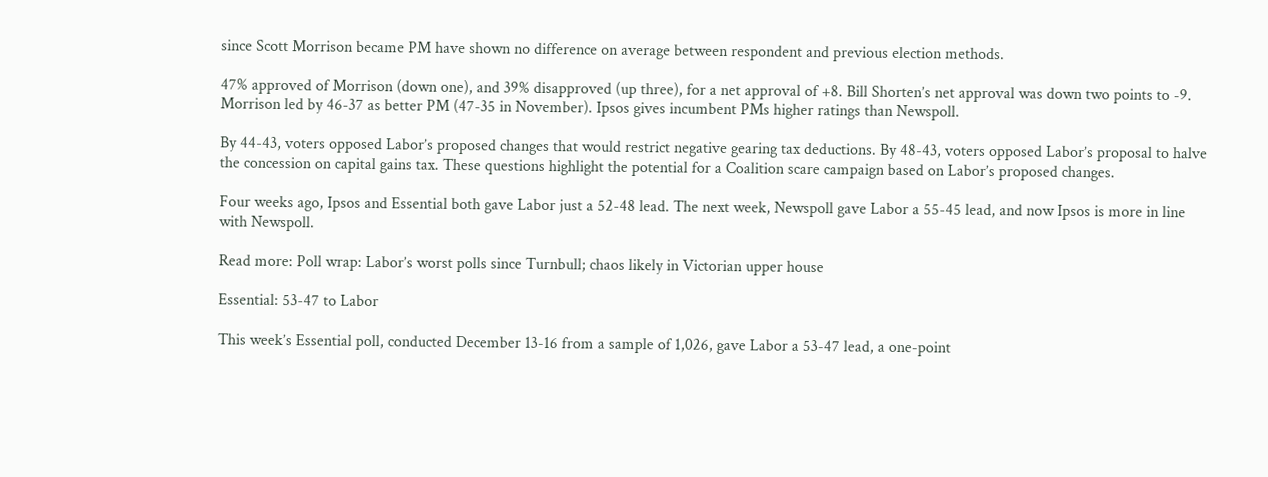since Scott Morrison became PM have shown no difference on average between respondent and previous election methods.

47% approved of Morrison (down one), and 39% disapproved (up three), for a net approval of +8. Bill Shorten’s net approval was down two points to -9. Morrison led by 46-37 as better PM (47-35 in November). Ipsos gives incumbent PMs higher ratings than Newspoll.

By 44-43, voters opposed Labor’s proposed changes that would restrict negative gearing tax deductions. By 48-43, voters opposed Labor’s proposal to halve the concession on capital gains tax. These questions highlight the potential for a Coalition scare campaign based on Labor’s proposed changes.

Four weeks ago, Ipsos and Essential both gave Labor just a 52-48 lead. The next week, Newspoll gave Labor a 55-45 lead, and now Ipsos is more in line with Newspoll.

Read more: Poll wrap: Labor’s worst polls since Turnbull; chaos likely in Victorian upper house

Essential: 53-47 to Labor

This week’s Essential poll, conducted December 13-16 from a sample of 1,026, gave Labor a 53-47 lead, a one-point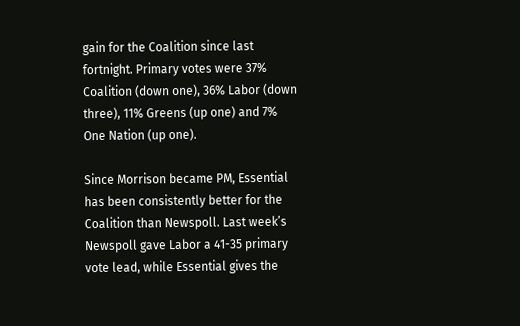gain for the Coalition since last fortnight. Primary votes were 37% Coalition (down one), 36% Labor (down three), 11% Greens (up one) and 7% One Nation (up one).

Since Morrison became PM, Essential has been consistently better for the Coalition than Newspoll. Last week’s Newspoll gave Labor a 41-35 primary vote lead, while Essential gives the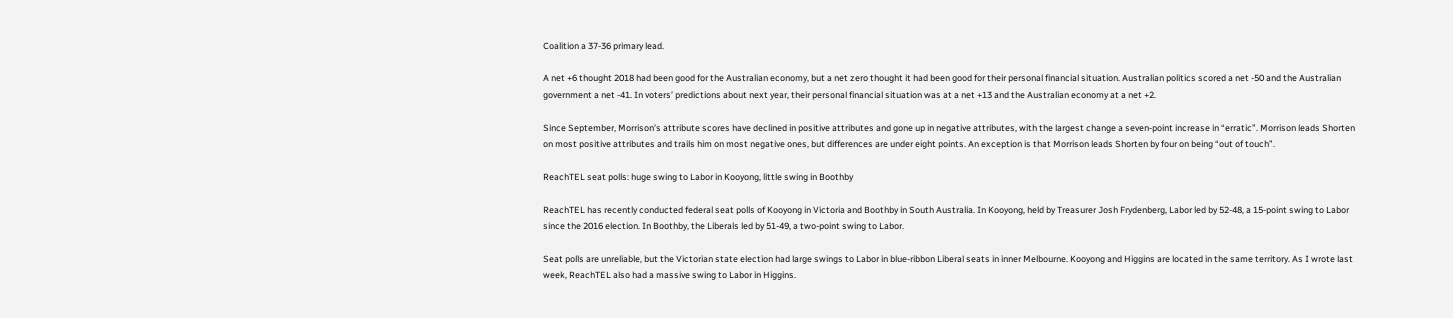Coalition a 37-36 primary lead.

A net +6 thought 2018 had been good for the Australian economy, but a net zero thought it had been good for their personal financial situation. Australian politics scored a net -50 and the Australian government a net -41. In voters’ predictions about next year, their personal financial situation was at a net +13 and the Australian economy at a net +2.

Since September, Morrison’s attribute scores have declined in positive attributes and gone up in negative attributes, with the largest change a seven-point increase in “erratic”. Morrison leads Shorten on most positive attributes and trails him on most negative ones, but differences are under eight points. An exception is that Morrison leads Shorten by four on being “out of touch”.

ReachTEL seat polls: huge swing to Labor in Kooyong, little swing in Boothby

ReachTEL has recently conducted federal seat polls of Kooyong in Victoria and Boothby in South Australia. In Kooyong, held by Treasurer Josh Frydenberg, Labor led by 52-48, a 15-point swing to Labor since the 2016 election. In Boothby, the Liberals led by 51-49, a two-point swing to Labor.

Seat polls are unreliable, but the Victorian state election had large swings to Labor in blue-ribbon Liberal seats in inner Melbourne. Kooyong and Higgins are located in the same territory. As I wrote last week, ReachTEL also had a massive swing to Labor in Higgins.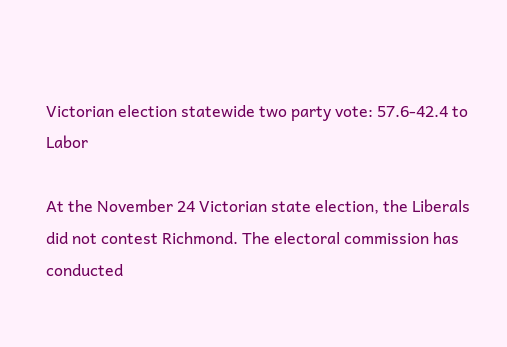Victorian election statewide two party vote: 57.6-42.4 to Labor

At the November 24 Victorian state election, the Liberals did not contest Richmond. The electoral commission has conducted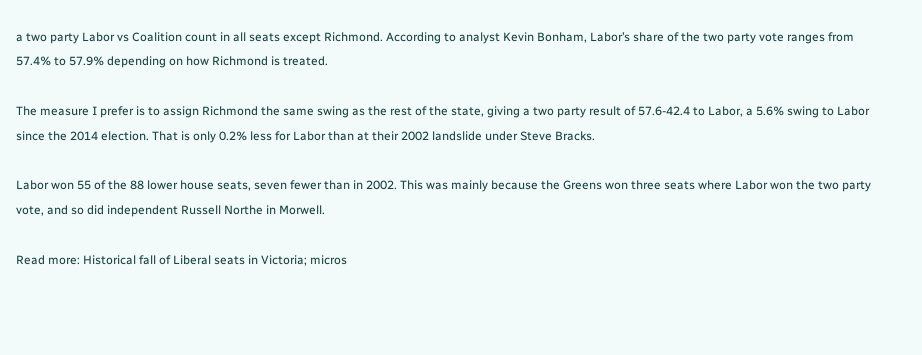a two party Labor vs Coalition count in all seats except Richmond. According to analyst Kevin Bonham, Labor’s share of the two party vote ranges from 57.4% to 57.9% depending on how Richmond is treated.

The measure I prefer is to assign Richmond the same swing as the rest of the state, giving a two party result of 57.6-42.4 to Labor, a 5.6% swing to Labor since the 2014 election. That is only 0.2% less for Labor than at their 2002 landslide under Steve Bracks.

Labor won 55 of the 88 lower house seats, seven fewer than in 2002. This was mainly because the Greens won three seats where Labor won the two party vote, and so did independent Russell Northe in Morwell.

Read more: Historical fall of Liberal seats in Victoria; micros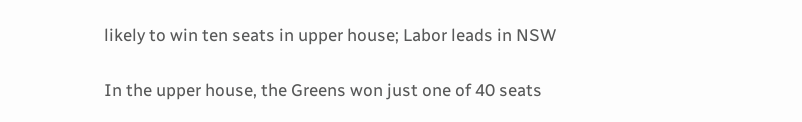likely to win ten seats in upper house; Labor leads in NSW

In the upper house, the Greens won just one of 40 seats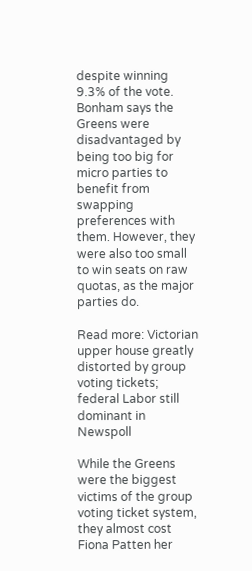despite winning 9.3% of the vote. Bonham says the Greens were disadvantaged by being too big for micro parties to benefit from swapping preferences with them. However, they were also too small to win seats on raw quotas, as the major parties do.

Read more: Victorian upper house greatly distorted by group voting tickets; federal Labor still dominant in Newspoll

While the Greens were the biggest victims of the group voting ticket system, they almost cost Fiona Patten her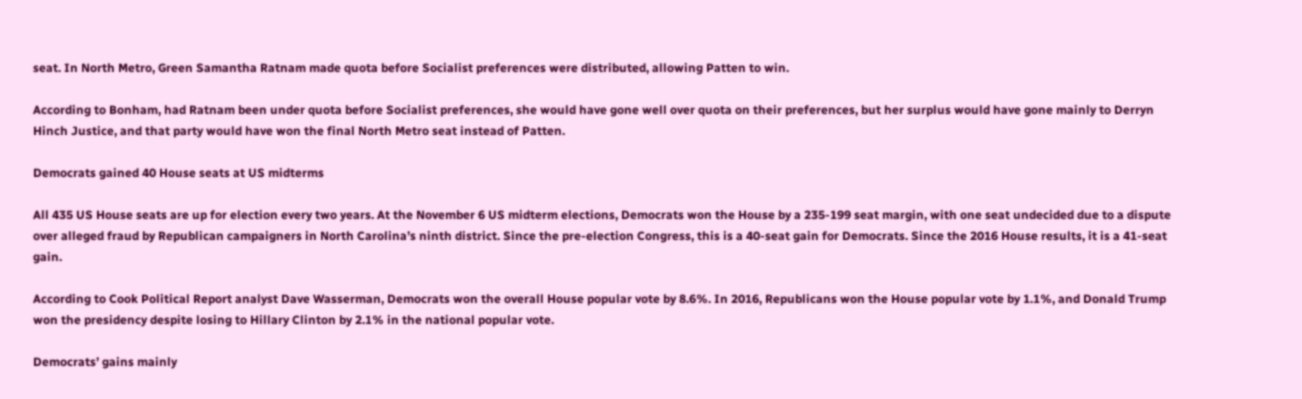seat. In North Metro, Green Samantha Ratnam made quota before Socialist preferences were distributed, allowing Patten to win.

According to Bonham, had Ratnam been under quota before Socialist preferences, she would have gone well over quota on their preferences, but her surplus would have gone mainly to Derryn Hinch Justice, and that party would have won the final North Metro seat instead of Patten.

Democrats gained 40 House seats at US midterms

All 435 US House seats are up for election every two years. At the November 6 US midterm elections, Democrats won the House by a 235-199 seat margin, with one seat undecided due to a dispute over alleged fraud by Republican campaigners in North Carolina’s ninth district. Since the pre-election Congress, this is a 40-seat gain for Democrats. Since the 2016 House results, it is a 41-seat gain.

According to Cook Political Report analyst Dave Wasserman, Democrats won the overall House popular vote by 8.6%. In 2016, Republicans won the House popular vote by 1.1%, and Donald Trump won the presidency despite losing to Hillary Clinton by 2.1% in the national popular vote.

Democrats’ gains mainly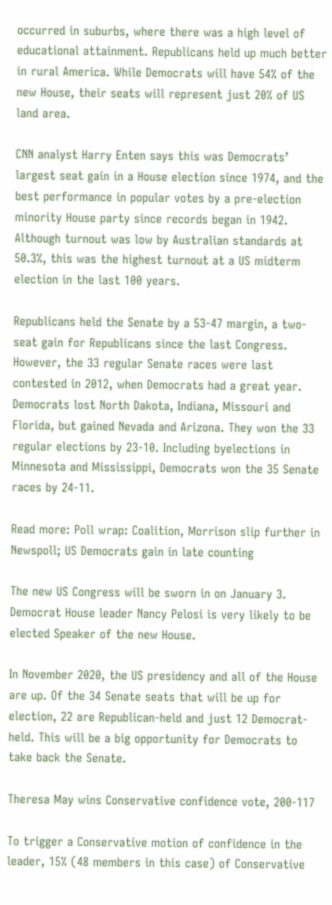occurred in suburbs, where there was a high level of educational attainment. Republicans held up much better in rural America. While Democrats will have 54% of the new House, their seats will represent just 20% of US land area.

CNN analyst Harry Enten says this was Democrats’ largest seat gain in a House election since 1974, and the best performance in popular votes by a pre-election minority House party since records began in 1942. Although turnout was low by Australian standards at 50.3%, this was the highest turnout at a US midterm election in the last 100 years.

Republicans held the Senate by a 53-47 margin, a two-seat gain for Republicans since the last Congress. However, the 33 regular Senate races were last contested in 2012, when Democrats had a great year. Democrats lost North Dakota, Indiana, Missouri and Florida, but gained Nevada and Arizona. They won the 33 regular elections by 23-10. Including byelections in Minnesota and Mississippi, Democrats won the 35 Senate races by 24-11.

Read more: Poll wrap: Coalition, Morrison slip further in Newspoll; US Democrats gain in late counting

The new US Congress will be sworn in on January 3. Democrat House leader Nancy Pelosi is very likely to be elected Speaker of the new House.

In November 2020, the US presidency and all of the House are up. Of the 34 Senate seats that will be up for election, 22 are Republican-held and just 12 Democrat-held. This will be a big opportunity for Democrats to take back the Senate.

Theresa May wins Conservative confidence vote, 200-117

To trigger a Conservative motion of confidence in the leader, 15% (48 members in this case) of Conservative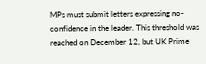MPs must submit letters expressing no-confidence in the leader. This threshold was reached on December 12, but UK Prime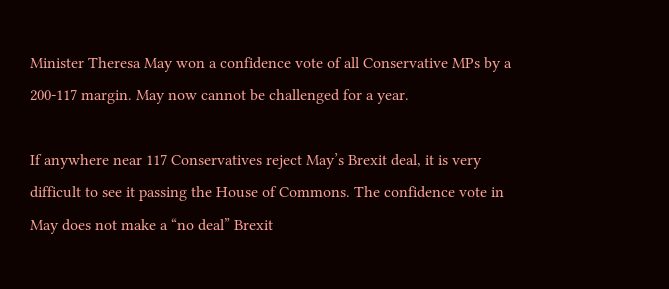Minister Theresa May won a confidence vote of all Conservative MPs by a 200-117 margin. May now cannot be challenged for a year.

If anywhere near 117 Conservatives reject May’s Brexit deal, it is very difficult to see it passing the House of Commons. The confidence vote in May does not make a “no deal” Brexit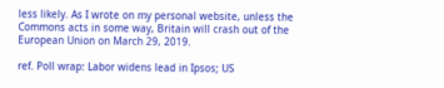less likely. As I wrote on my personal website, unless the Commons acts in some way, Britain will crash out of the European Union on March 29, 2019.

ref. Poll wrap: Labor widens lead in Ipsos; US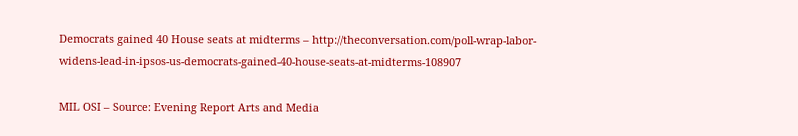Democrats gained 40 House seats at midterms – http://theconversation.com/poll-wrap-labor-widens-lead-in-ipsos-us-democrats-gained-40-house-seats-at-midterms-108907

MIL OSI – Source: Evening Report Arts and Media